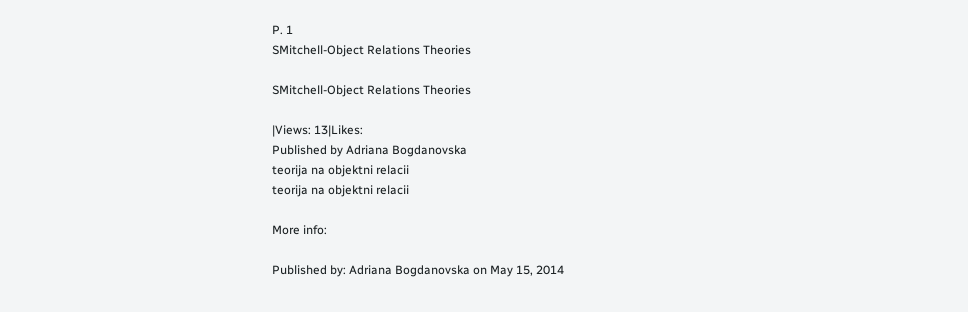P. 1
SMitchell-Object Relations Theories

SMitchell-Object Relations Theories

|Views: 13|Likes:
Published by Adriana Bogdanovska
teorija na objektni relacii
teorija na objektni relacii

More info:

Published by: Adriana Bogdanovska on May 15, 2014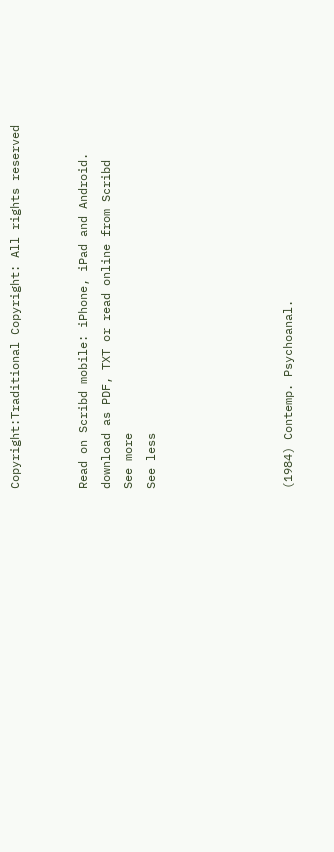Copyright:Traditional Copyright: All rights reserved


Read on Scribd mobile: iPhone, iPad and Android.
download as PDF, TXT or read online from Scribd
See more
See less





(1984) Contemp. Psychoanal.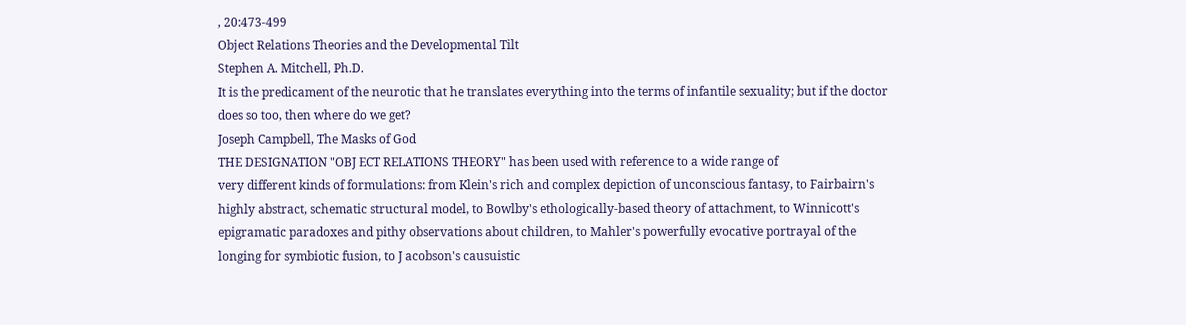, 20:473-499
Object Relations Theories and the Developmental Tilt
Stephen A. Mitchell, Ph.D.
It is the predicament of the neurotic that he translates everything into the terms of infantile sexuality; but if the doctor
does so too, then where do we get?
Joseph Campbell, The Masks of God
THE DESIGNATION "OBJ ECT RELATIONS THEORY" has been used with reference to a wide range of
very different kinds of formulations: from Klein's rich and complex depiction of unconscious fantasy, to Fairbairn's
highly abstract, schematic structural model, to Bowlby's ethologically-based theory of attachment, to Winnicott's
epigramatic paradoxes and pithy observations about children, to Mahler's powerfully evocative portrayal of the
longing for symbiotic fusion, to J acobson's causuistic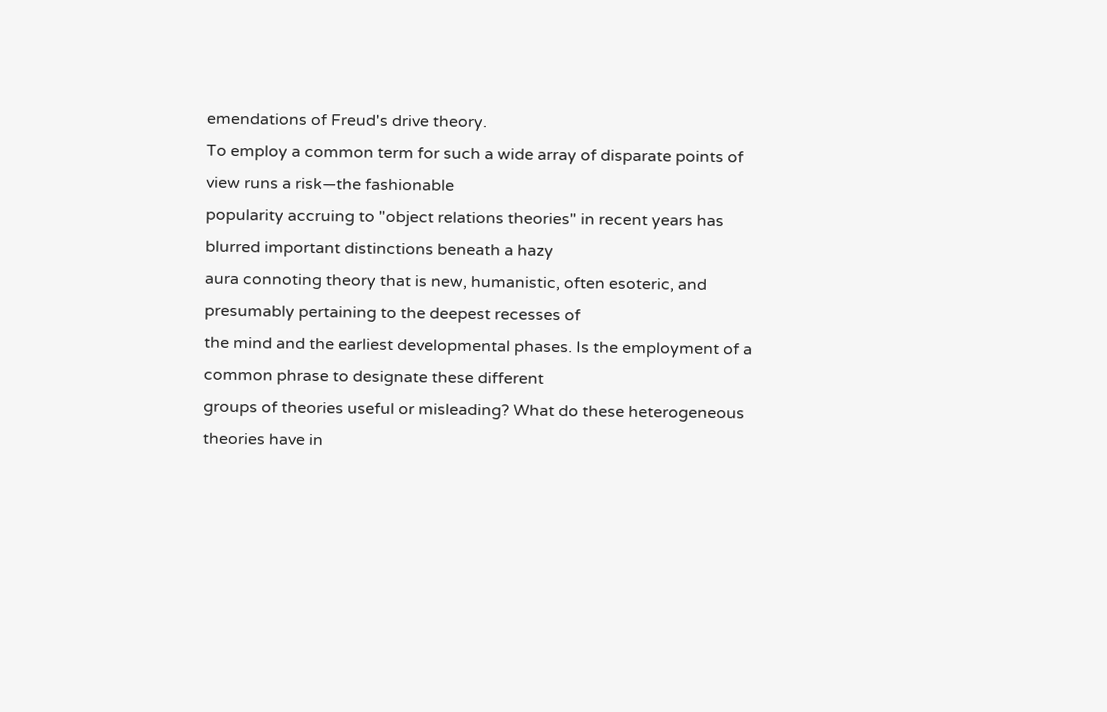emendations of Freud's drive theory.
To employ a common term for such a wide array of disparate points of view runs a risk—the fashionable
popularity accruing to "object relations theories" in recent years has blurred important distinctions beneath a hazy
aura connoting theory that is new, humanistic, often esoteric, and presumably pertaining to the deepest recesses of
the mind and the earliest developmental phases. Is the employment of a common phrase to designate these different
groups of theories useful or misleading? What do these heterogeneous theories have in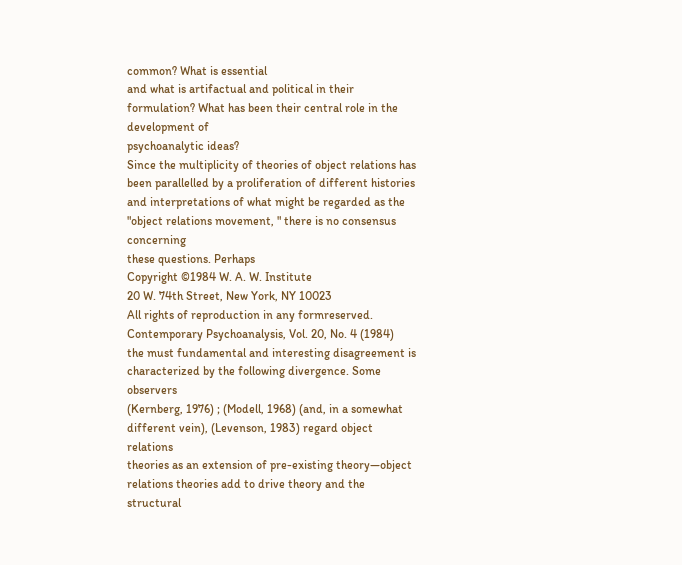common? What is essential
and what is artifactual and political in their formulation? What has been their central role in the development of
psychoanalytic ideas?
Since the multiplicity of theories of object relations has been parallelled by a proliferation of different histories
and interpretations of what might be regarded as the "object relations movement, " there is no consensus concerning
these questions. Perhaps
Copyright ©1984 W. A. W. Institute
20 W. 74th Street, New York, NY 10023
All rights of reproduction in any formreserved.
Contemporary Psychoanalysis, Vol. 20, No. 4 (1984)
the must fundamental and interesting disagreement is characterized by the following divergence. Some observers
(Kernberg, 1976) ; (Modell, 1968) (and, in a somewhat different vein), (Levenson, 1983) regard object relations
theories as an extension of pre-existing theory—object relations theories add to drive theory and the structural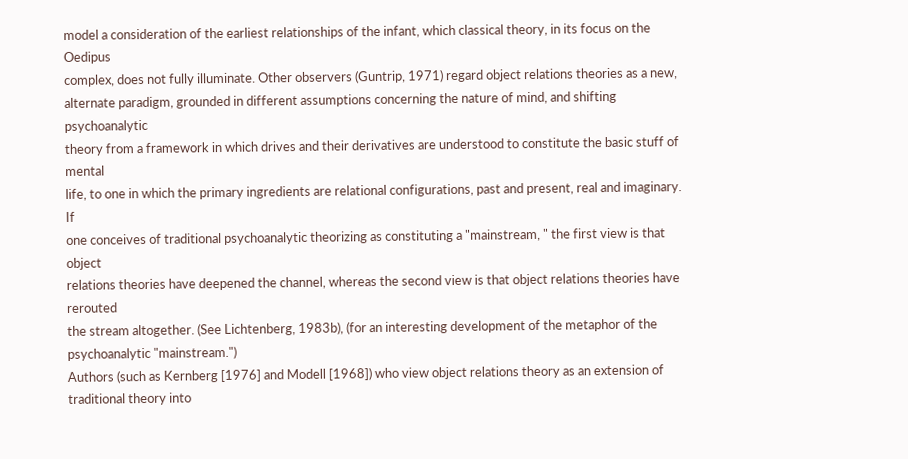model a consideration of the earliest relationships of the infant, which classical theory, in its focus on the Oedipus
complex, does not fully illuminate. Other observers (Guntrip, 1971) regard object relations theories as a new,
alternate paradigm, grounded in different assumptions concerning the nature of mind, and shifting psychoanalytic
theory from a framework in which drives and their derivatives are understood to constitute the basic stuff of mental
life, to one in which the primary ingredients are relational configurations, past and present, real and imaginary. If
one conceives of traditional psychoanalytic theorizing as constituting a "mainstream, " the first view is that object
relations theories have deepened the channel, whereas the second view is that object relations theories have rerouted
the stream altogether. (See Lichtenberg, 1983b), (for an interesting development of the metaphor of the
psychoanalytic "mainstream.")
Authors (such as Kernberg [1976] and Modell [1968]) who view object relations theory as an extension of
traditional theory into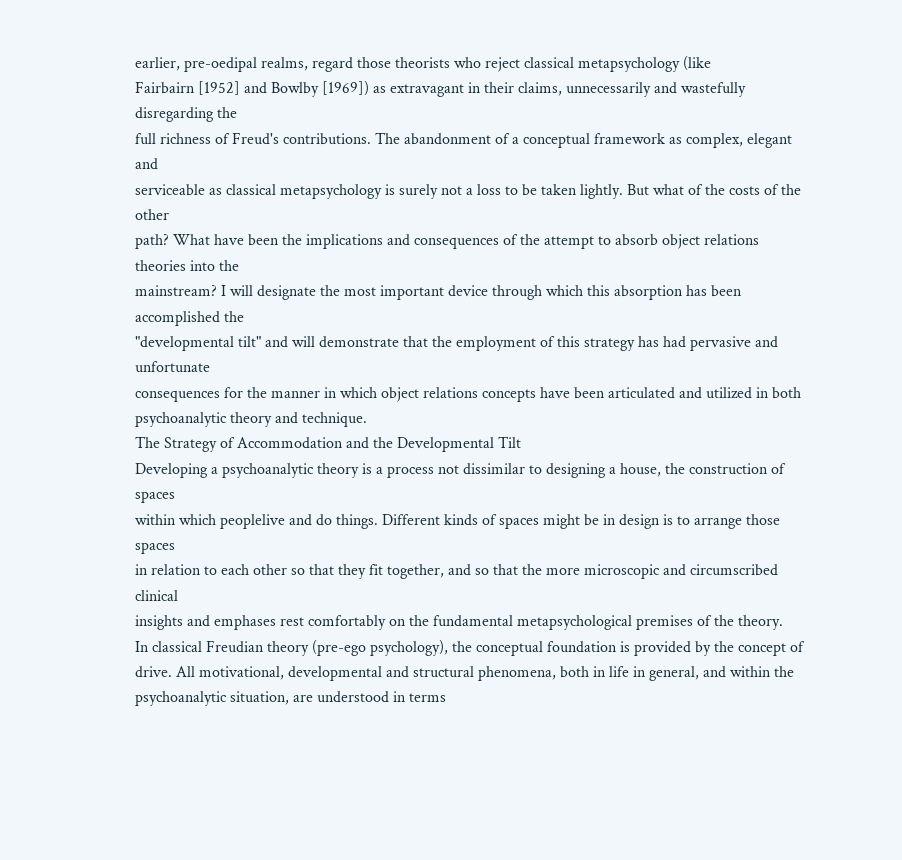earlier, pre-oedipal realms, regard those theorists who reject classical metapsychology (like
Fairbairn [1952] and Bowlby [1969]) as extravagant in their claims, unnecessarily and wastefully disregarding the
full richness of Freud's contributions. The abandonment of a conceptual framework as complex, elegant and
serviceable as classical metapsychology is surely not a loss to be taken lightly. But what of the costs of the other
path? What have been the implications and consequences of the attempt to absorb object relations theories into the
mainstream? I will designate the most important device through which this absorption has been accomplished the
"developmental tilt" and will demonstrate that the employment of this strategy has had pervasive and unfortunate
consequences for the manner in which object relations concepts have been articulated and utilized in both
psychoanalytic theory and technique.
The Strategy of Accommodation and the Developmental Tilt
Developing a psychoanalytic theory is a process not dissimilar to designing a house, the construction of spaces
within which peoplelive and do things. Different kinds of spaces might be in design is to arrange those spaces
in relation to each other so that they fit together, and so that the more microscopic and circumscribed clinical
insights and emphases rest comfortably on the fundamental metapsychological premises of the theory.
In classical Freudian theory (pre-ego psychology), the conceptual foundation is provided by the concept of
drive. All motivational, developmental and structural phenomena, both in life in general, and within the
psychoanalytic situation, are understood in terms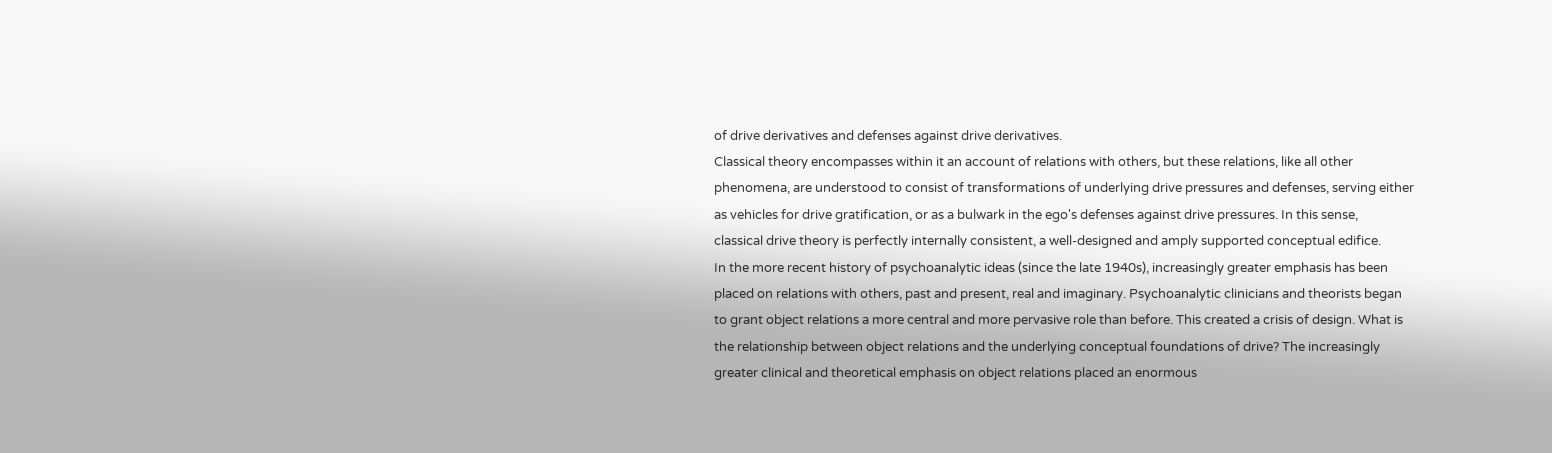of drive derivatives and defenses against drive derivatives.
Classical theory encompasses within it an account of relations with others, but these relations, like all other
phenomena, are understood to consist of transformations of underlying drive pressures and defenses, serving either
as vehicles for drive gratification, or as a bulwark in the ego's defenses against drive pressures. In this sense,
classical drive theory is perfectly internally consistent, a well-designed and amply supported conceptual edifice.
In the more recent history of psychoanalytic ideas (since the late 1940s), increasingly greater emphasis has been
placed on relations with others, past and present, real and imaginary. Psychoanalytic clinicians and theorists began
to grant object relations a more central and more pervasive role than before. This created a crisis of design. What is
the relationship between object relations and the underlying conceptual foundations of drive? The increasingly
greater clinical and theoretical emphasis on object relations placed an enormous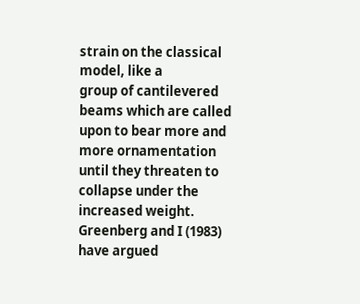strain on the classical model, like a
group of cantilevered beams which are called upon to bear more and more ornamentation until they threaten to
collapse under the increased weight.
Greenberg and I (1983) have argued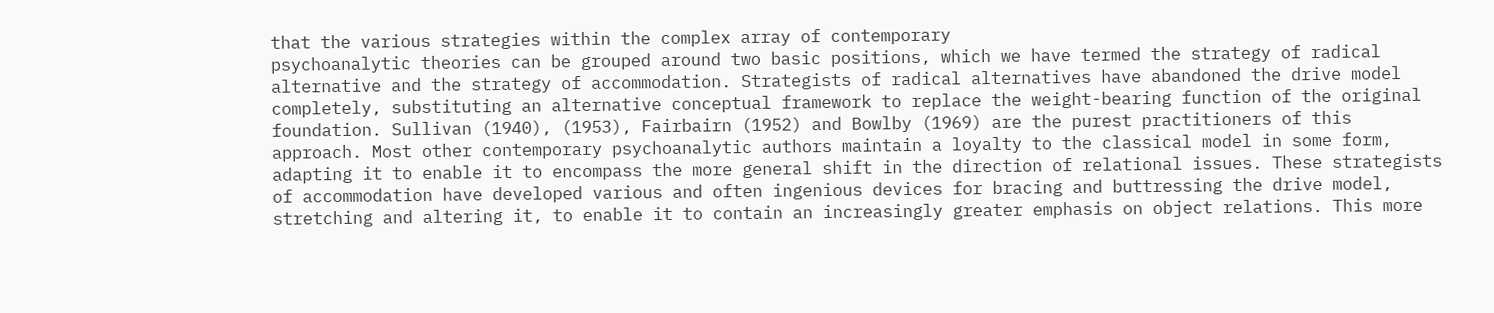that the various strategies within the complex array of contemporary
psychoanalytic theories can be grouped around two basic positions, which we have termed the strategy of radical
alternative and the strategy of accommodation. Strategists of radical alternatives have abandoned the drive model
completely, substituting an alternative conceptual framework to replace the weight-bearing function of the original
foundation. Sullivan (1940), (1953), Fairbairn (1952) and Bowlby (1969) are the purest practitioners of this
approach. Most other contemporary psychoanalytic authors maintain a loyalty to the classical model in some form,
adapting it to enable it to encompass the more general shift in the direction of relational issues. These strategists
of accommodation have developed various and often ingenious devices for bracing and buttressing the drive model,
stretching and altering it, to enable it to contain an increasingly greater emphasis on object relations. This more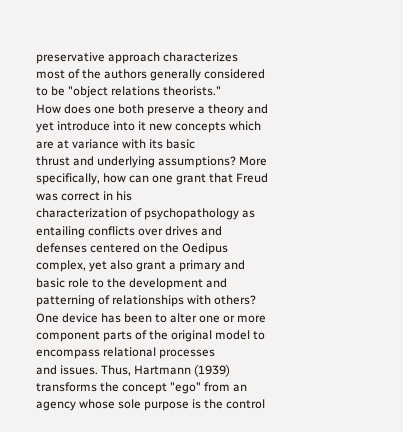preservative approach characterizes most of the authors generally considered to be "object relations theorists."
How does one both preserve a theory and yet introduce into it new concepts which are at variance with its basic
thrust and underlying assumptions? More specifically, how can one grant that Freud was correct in his
characterization of psychopathology as entailing conflicts over drives and defenses centered on the Oedipus
complex, yet also grant a primary and basic role to the development and patterning of relationships with others?
One device has been to alter one or more component parts of the original model to encompass relational processes
and issues. Thus, Hartmann (1939) transforms the concept "ego" from an agency whose sole purpose is the control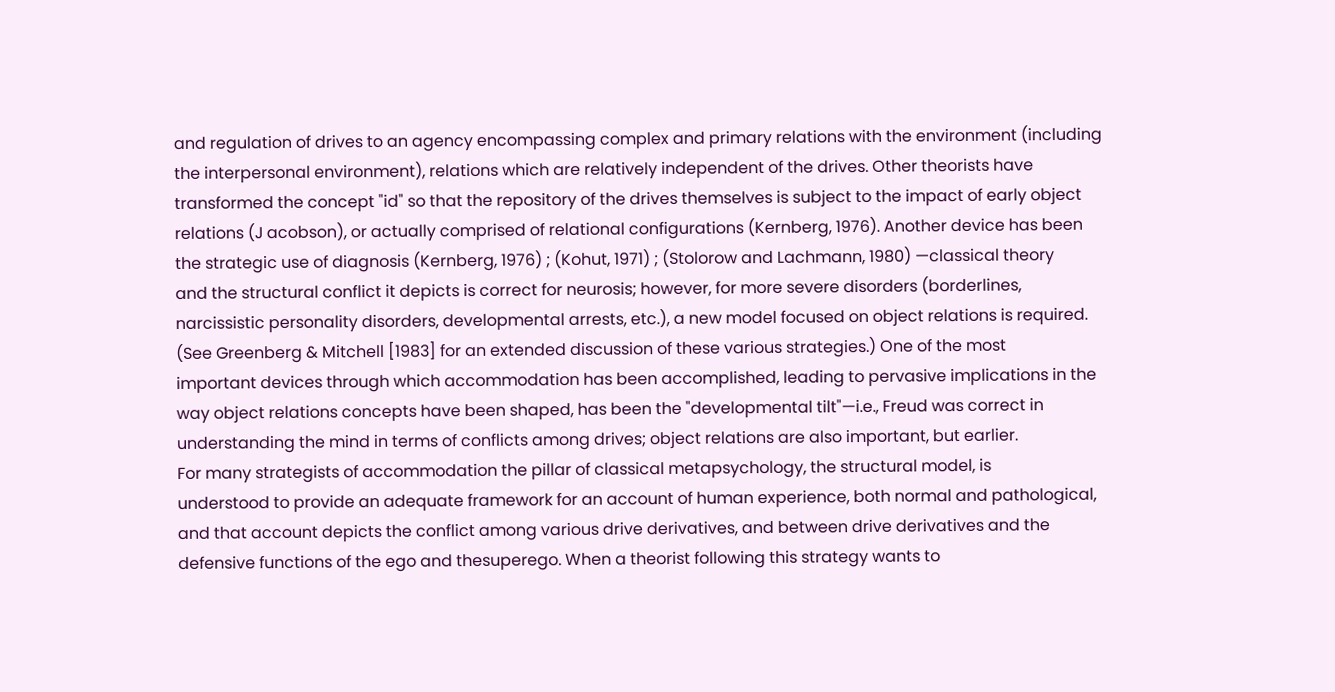and regulation of drives to an agency encompassing complex and primary relations with the environment (including
the interpersonal environment), relations which are relatively independent of the drives. Other theorists have
transformed the concept "id" so that the repository of the drives themselves is subject to the impact of early object
relations (J acobson), or actually comprised of relational configurations (Kernberg, 1976). Another device has been
the strategic use of diagnosis (Kernberg, 1976) ; (Kohut, 1971) ; (Stolorow and Lachmann, 1980) —classical theory
and the structural conflict it depicts is correct for neurosis; however, for more severe disorders (borderlines,
narcissistic personality disorders, developmental arrests, etc.), a new model focused on object relations is required.
(See Greenberg & Mitchell [1983] for an extended discussion of these various strategies.) One of the most
important devices through which accommodation has been accomplished, leading to pervasive implications in the
way object relations concepts have been shaped, has been the "developmental tilt"—i.e., Freud was correct in
understanding the mind in terms of conflicts among drives; object relations are also important, but earlier.
For many strategists of accommodation the pillar of classical metapsychology, the structural model, is
understood to provide an adequate framework for an account of human experience, both normal and pathological,
and that account depicts the conflict among various drive derivatives, and between drive derivatives and the
defensive functions of the ego and thesuperego. When a theorist following this strategy wants to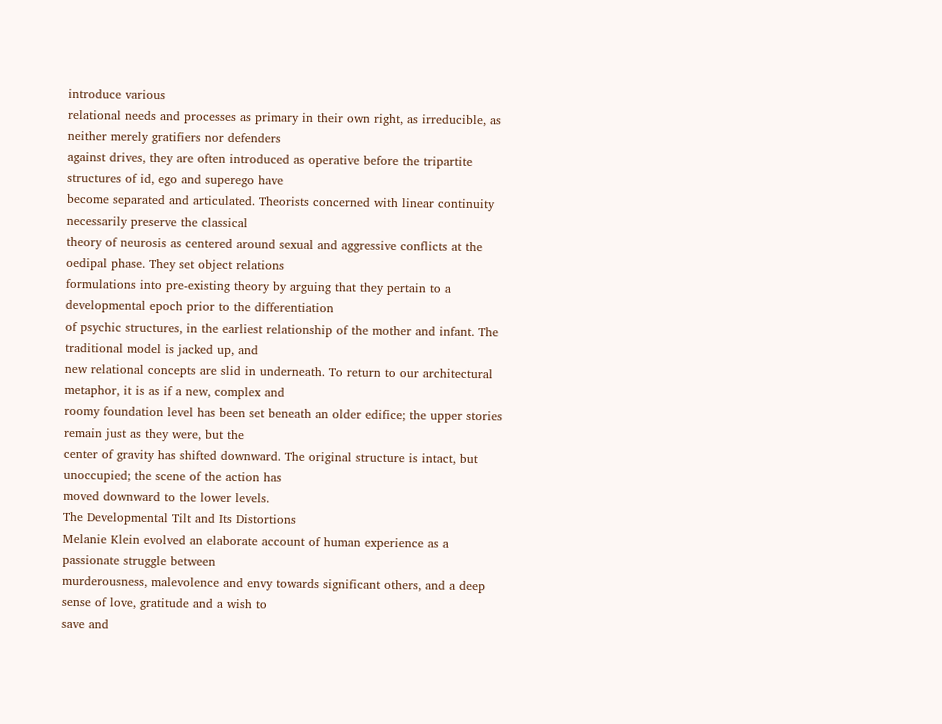introduce various
relational needs and processes as primary in their own right, as irreducible, as neither merely gratifiers nor defenders
against drives, they are often introduced as operative before the tripartite structures of id, ego and superego have
become separated and articulated. Theorists concerned with linear continuity necessarily preserve the classical
theory of neurosis as centered around sexual and aggressive conflicts at the oedipal phase. They set object relations
formulations into pre-existing theory by arguing that they pertain to a developmental epoch prior to the differentiation
of psychic structures, in the earliest relationship of the mother and infant. The traditional model is jacked up, and
new relational concepts are slid in underneath. To return to our architectural metaphor, it is as if a new, complex and
roomy foundation level has been set beneath an older edifice; the upper stories remain just as they were, but the
center of gravity has shifted downward. The original structure is intact, but unoccupied; the scene of the action has
moved downward to the lower levels.
The Developmental Tilt and Its Distortions
Melanie Klein evolved an elaborate account of human experience as a passionate struggle between
murderousness, malevolence and envy towards significant others, and a deep sense of love, gratitude and a wish to
save and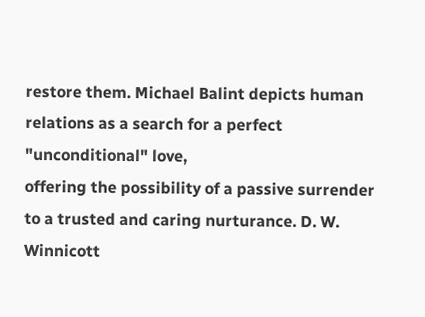restore them. Michael Balint depicts human relations as a search for a perfect "unconditional" love,
offering the possibility of a passive surrender to a trusted and caring nurturance. D. W. Winnicott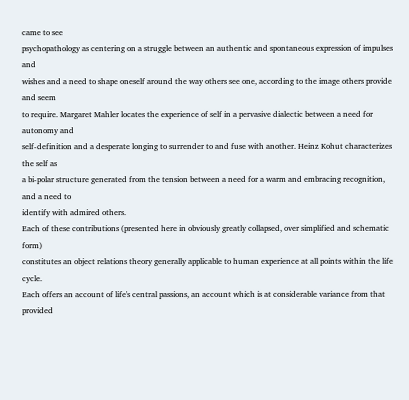came to see
psychopathology as centering on a struggle between an authentic and spontaneous expression of impulses and
wishes and a need to shape oneself around the way others see one, according to the image others provide and seem
to require. Margaret Mahler locates the experience of self in a pervasive dialectic between a need for autonomy and
self-definition and a desperate longing to surrender to and fuse with another. Heinz Kohut characterizes the self as
a bi-polar structure generated from the tension between a need for a warm and embracing recognition, and a need to
identify with admired others.
Each of these contributions (presented here in obviously greatly collapsed, over simplified and schematic form)
constitutes an object relations theory generally applicable to human experience at all points within the life cycle.
Each offers an account of life's central passions, an account which is at considerable variance from that provided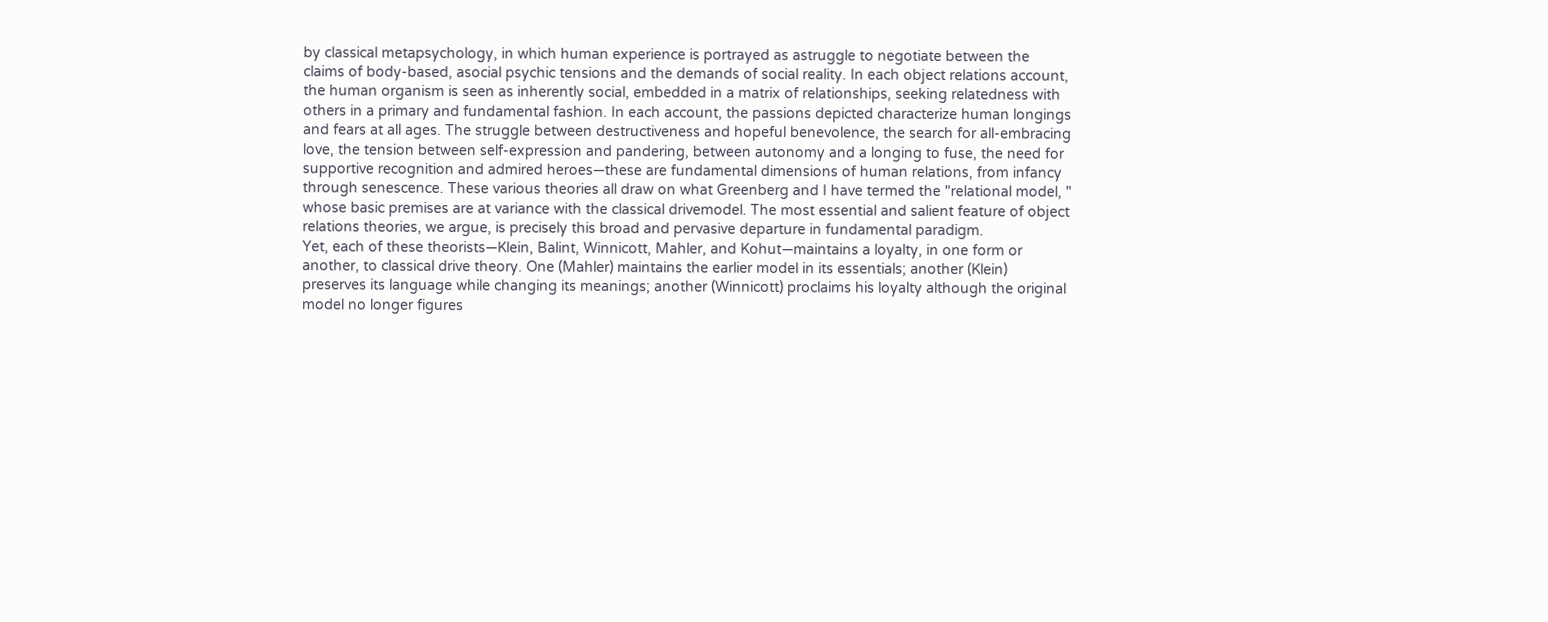by classical metapsychology, in which human experience is portrayed as astruggle to negotiate between the
claims of body-based, asocial psychic tensions and the demands of social reality. In each object relations account,
the human organism is seen as inherently social, embedded in a matrix of relationships, seeking relatedness with
others in a primary and fundamental fashion. In each account, the passions depicted characterize human longings
and fears at all ages. The struggle between destructiveness and hopeful benevolence, the search for all-embracing
love, the tension between self-expression and pandering, between autonomy and a longing to fuse, the need for
supportive recognition and admired heroes—these are fundamental dimensions of human relations, from infancy
through senescence. These various theories all draw on what Greenberg and I have termed the "relational model, "
whose basic premises are at variance with the classical drivemodel. The most essential and salient feature of object
relations theories, we argue, is precisely this broad and pervasive departure in fundamental paradigm.
Yet, each of these theorists—Klein, Balint, Winnicott, Mahler, and Kohut—maintains a loyalty, in one form or
another, to classical drive theory. One (Mahler) maintains the earlier model in its essentials; another (Klein)
preserves its language while changing its meanings; another (Winnicott) proclaims his loyalty although the original
model no longer figures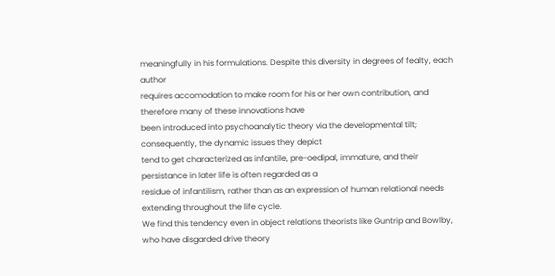meaningfully in his formulations. Despite this diversity in degrees of fealty, each author
requires accomodation to make room for his or her own contribution, and therefore many of these innovations have
been introduced into psychoanalytic theory via the developmental tilt; consequently, the dynamic issues they depict
tend to get characterized as infantile, pre-oedipal, immature, and their persistance in later life is often regarded as a
residue of infantilism, rather than as an expression of human relational needs extending throughout the life cycle.
We find this tendency even in object relations theorists like Guntrip and Bowlby, who have disgarded drive theory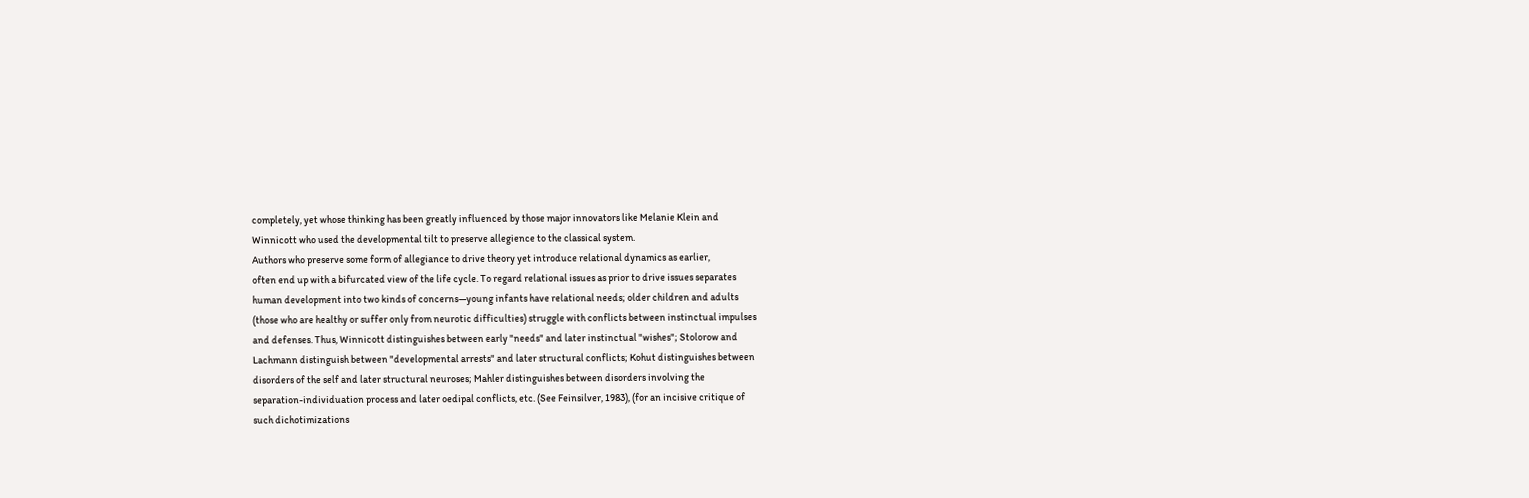completely, yet whose thinking has been greatly influenced by those major innovators like Melanie Klein and
Winnicott who used the developmental tilt to preserve allegience to the classical system.
Authors who preserve some form of allegiance to drive theory yet introduce relational dynamics as earlier,
often end up with a bifurcated view of the life cycle. To regard relational issues as prior to drive issues separates
human development into two kinds of concerns—young infants have relational needs; older children and adults
(those who are healthy or suffer only from neurotic difficulties) struggle with conflicts between instinctual impulses
and defenses. Thus, Winnicott distinguishes between early "needs" and later instinctual "wishes"; Stolorow and
Lachmann distinguish between "developmental arrests" and later structural conflicts; Kohut distinguishes between
disorders of the self and later structural neuroses; Mahler distinguishes between disorders involving the
separation-individuation process and later oedipal conflicts, etc. (See Feinsilver, 1983), (for an incisive critique of
such dichotimizations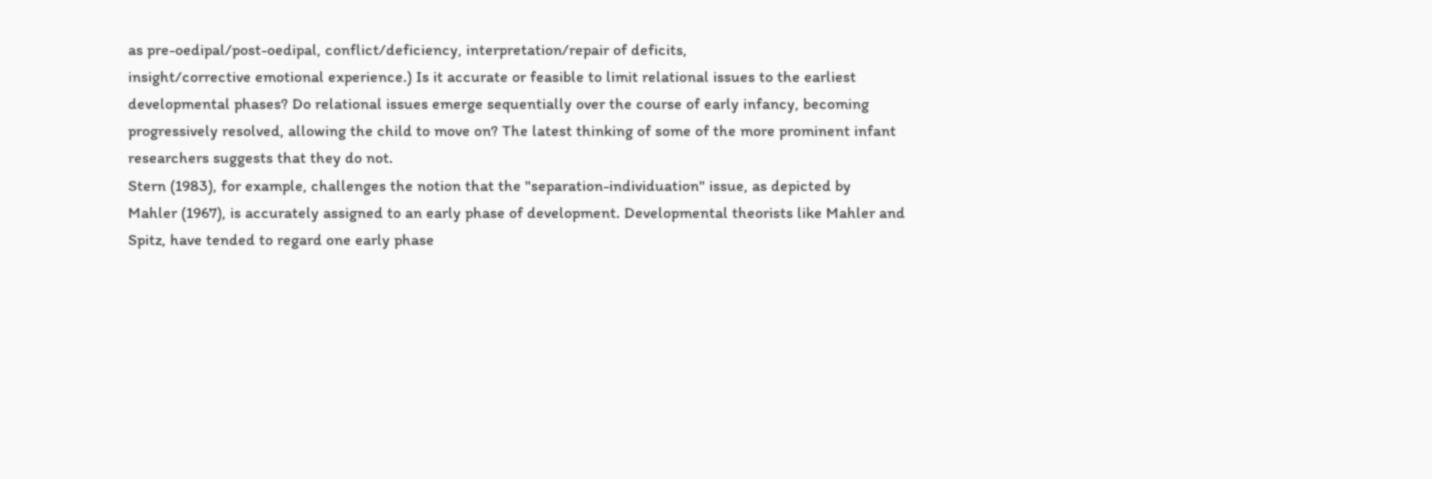as pre-oedipal/post-oedipal, conflict/deficiency, interpretation/repair of deficits,
insight/corrective emotional experience.) Is it accurate or feasible to limit relational issues to the earliest
developmental phases? Do relational issues emerge sequentially over the course of early infancy, becoming
progressively resolved, allowing the child to move on? The latest thinking of some of the more prominent infant
researchers suggests that they do not.
Stern (1983), for example, challenges the notion that the "separation-individuation" issue, as depicted by
Mahler (1967), is accurately assigned to an early phase of development. Developmental theorists like Mahler and
Spitz, have tended to regard one early phase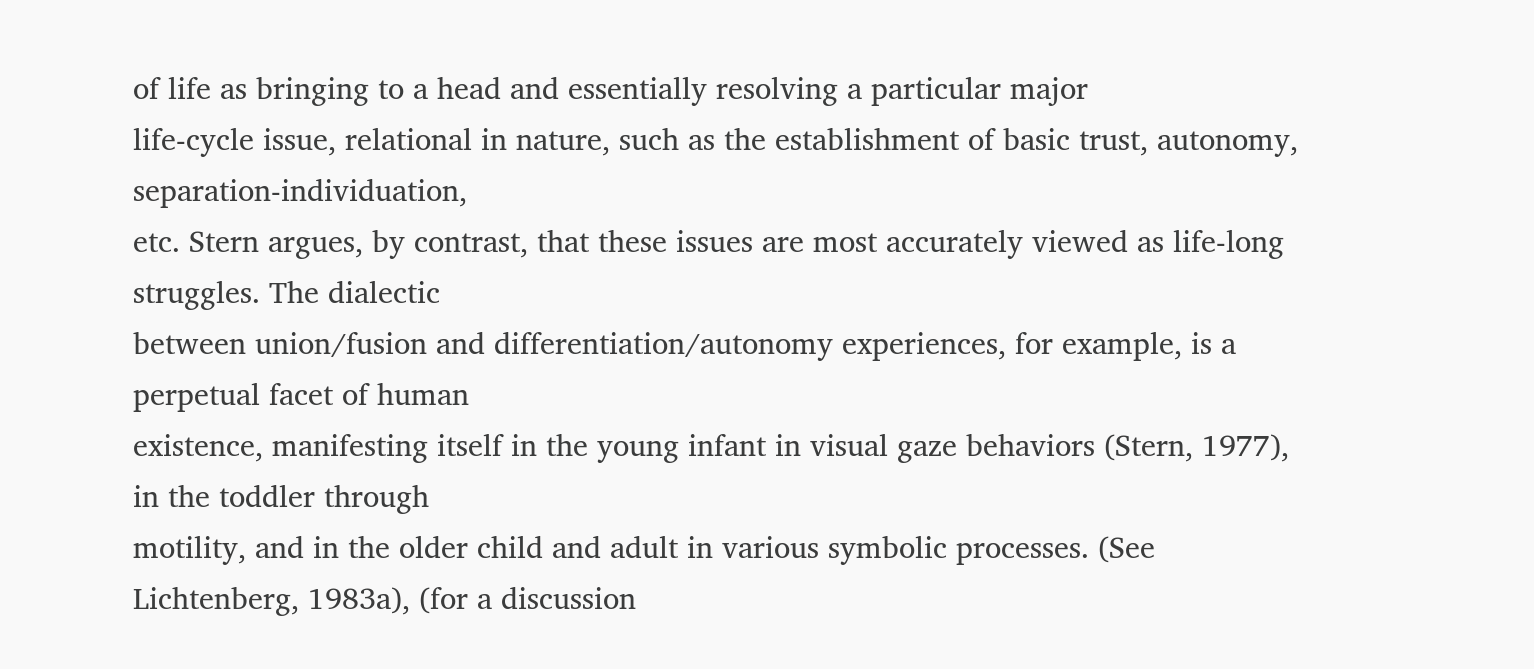of life as bringing to a head and essentially resolving a particular major
life-cycle issue, relational in nature, such as the establishment of basic trust, autonomy, separation-individuation,
etc. Stern argues, by contrast, that these issues are most accurately viewed as life-long struggles. The dialectic
between union/fusion and differentiation/autonomy experiences, for example, is a perpetual facet of human
existence, manifesting itself in the young infant in visual gaze behaviors (Stern, 1977), in the toddler through
motility, and in the older child and adult in various symbolic processes. (See Lichtenberg, 1983a), (for a discussion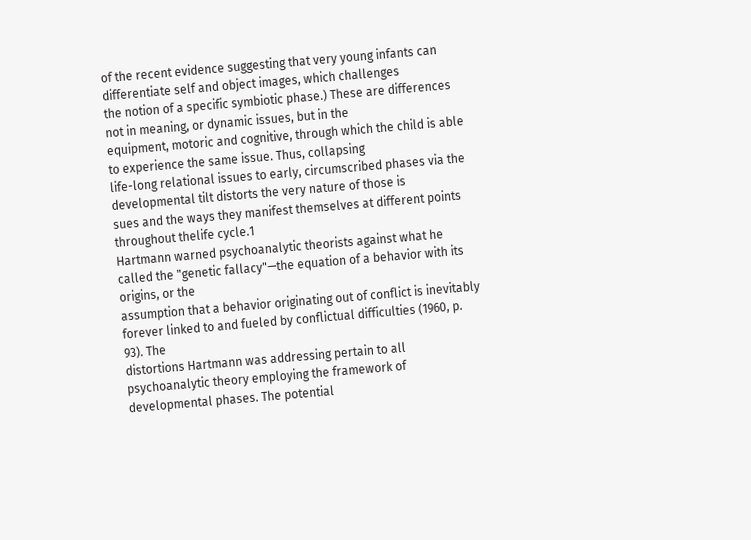of the recent evidence suggesting that very young infants can differentiate self and object images, which challenges
the notion of a specific symbiotic phase.) These are differences not in meaning, or dynamic issues, but in the
equipment, motoric and cognitive, through which the child is able to experience the same issue. Thus, collapsing
life-long relational issues to early, circumscribed phases via the developmental tilt distorts the very nature of those is
sues and the ways they manifest themselves at different points throughout thelife cycle.1
Hartmann warned psychoanalytic theorists against what he called the "genetic fallacy"—the equation of a behavior with its origins, or the
assumption that a behavior originating out of conflict is inevitably forever linked to and fueled by conflictual difficulties (1960, p. 93). The
distortions Hartmann was addressing pertain to all psychoanalytic theory employing the framework of developmental phases. The potential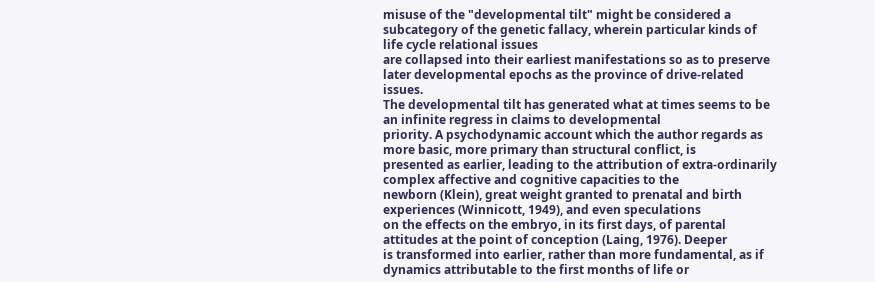misuse of the "developmental tilt" might be considered a subcategory of the genetic fallacy, wherein particular kinds of life cycle relational issues
are collapsed into their earliest manifestations so as to preserve later developmental epochs as the province of drive-related issues.
The developmental tilt has generated what at times seems to be an infinite regress in claims to developmental
priority. A psychodynamic account which the author regards as more basic, more primary than structural conflict, is
presented as earlier, leading to the attribution of extra-ordinarily complex affective and cognitive capacities to the
newborn (Klein), great weight granted to prenatal and birth experiences (Winnicott, 1949), and even speculations
on the effects on the embryo, in its first days, of parental attitudes at the point of conception (Laing, 1976). Deeper
is transformed into earlier, rather than more fundamental, as if dynamics attributable to the first months of life or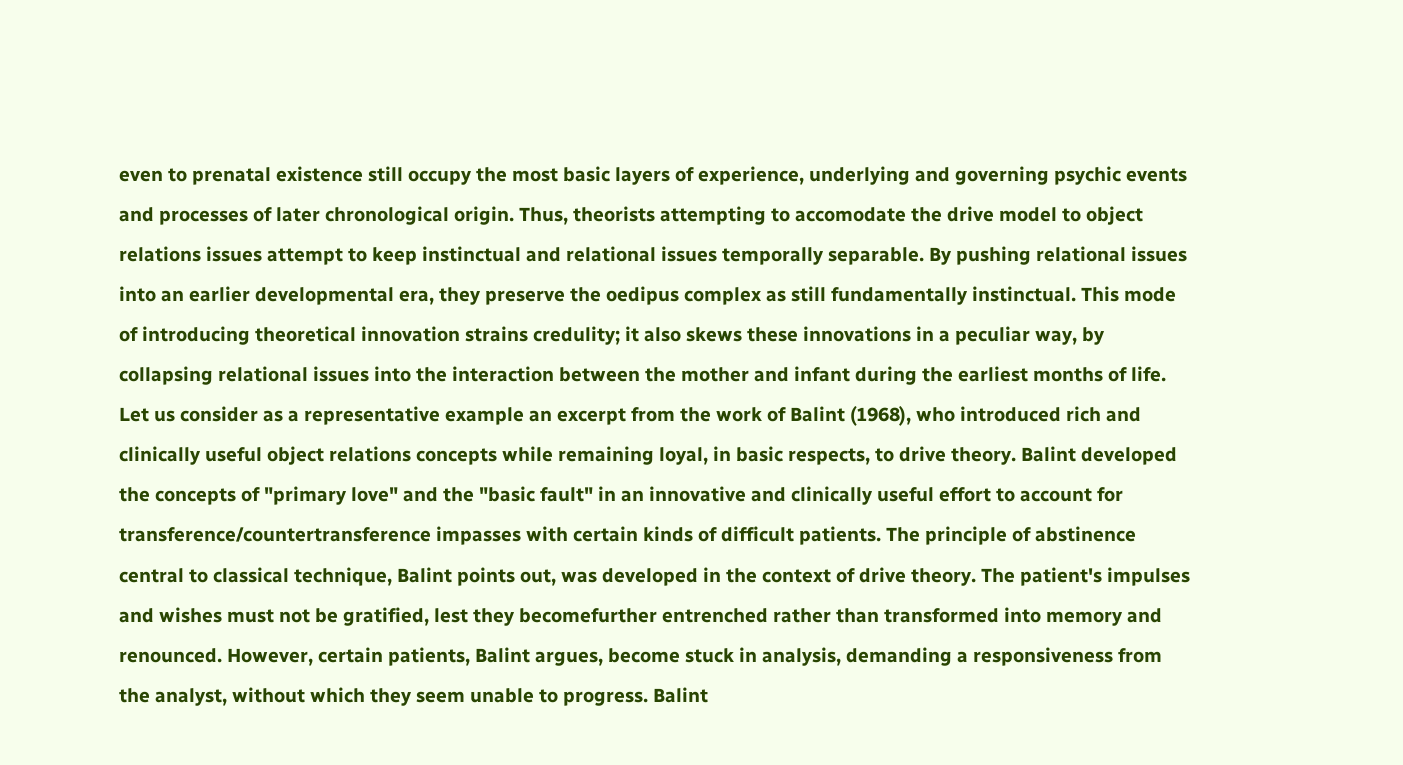even to prenatal existence still occupy the most basic layers of experience, underlying and governing psychic events
and processes of later chronological origin. Thus, theorists attempting to accomodate the drive model to object
relations issues attempt to keep instinctual and relational issues temporally separable. By pushing relational issues
into an earlier developmental era, they preserve the oedipus complex as still fundamentally instinctual. This mode
of introducing theoretical innovation strains credulity; it also skews these innovations in a peculiar way, by
collapsing relational issues into the interaction between the mother and infant during the earliest months of life.
Let us consider as a representative example an excerpt from the work of Balint (1968), who introduced rich and
clinically useful object relations concepts while remaining loyal, in basic respects, to drive theory. Balint developed
the concepts of "primary love" and the "basic fault" in an innovative and clinically useful effort to account for
transference/countertransference impasses with certain kinds of difficult patients. The principle of abstinence
central to classical technique, Balint points out, was developed in the context of drive theory. The patient's impulses
and wishes must not be gratified, lest they becomefurther entrenched rather than transformed into memory and
renounced. However, certain patients, Balint argues, become stuck in analysis, demanding a responsiveness from
the analyst, without which they seem unable to progress. Balint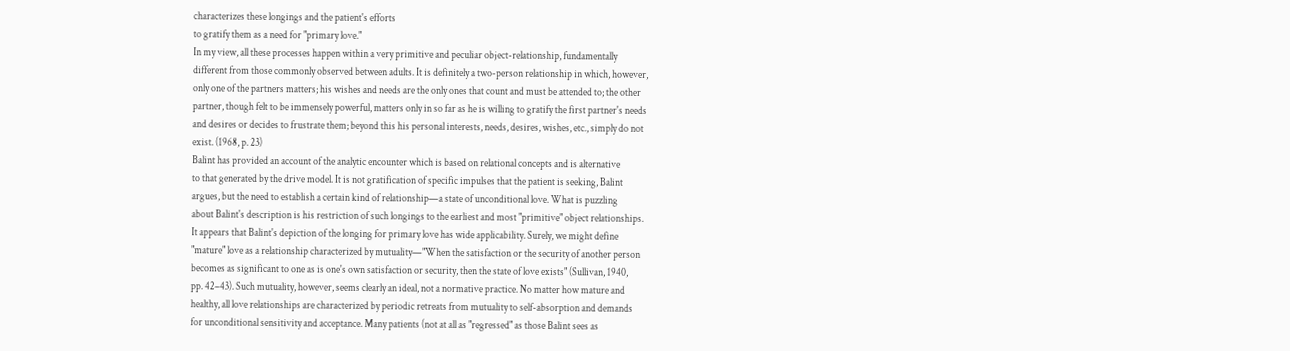characterizes these longings and the patient's efforts
to gratify them as a need for "primary love."
In my view, all these processes happen within a very primitive and peculiar object-relationship, fundamentally
different from those commonly observed between adults. It is definitely a two-person relationship in which, however,
only one of the partners matters; his wishes and needs are the only ones that count and must be attended to; the other
partner, though felt to be immensely powerful, matters only in so far as he is willing to gratify the first partner's needs
and desires or decides to frustrate them; beyond this his personal interests, needs, desires, wishes, etc., simply do not
exist. (1968, p. 23)
Balint has provided an account of the analytic encounter which is based on relational concepts and is alternative
to that generated by the drive model. It is not gratification of specific impulses that the patient is seeking, Balint
argues, but the need to establish a certain kind of relationship—a state of unconditional love. What is puzzling
about Balint's description is his restriction of such longings to the earliest and most "primitive" object relationships.
It appears that Balint's depiction of the longing for primary love has wide applicability. Surely, we might define
"mature" love as a relationship characterized by mutuality—"When the satisfaction or the security of another person
becomes as significant to one as is one's own satisfaction or security, then the state of love exists" (Sullivan, 1940,
pp. 42–43). Such mutuality, however, seems clearly an ideal, not a normative practice. No matter how mature and
healthy, all love relationships are characterized by periodic retreats from mutuality to self-absorption and demands
for unconditional sensitivity and acceptance. Many patients (not at all as "regressed" as those Balint sees as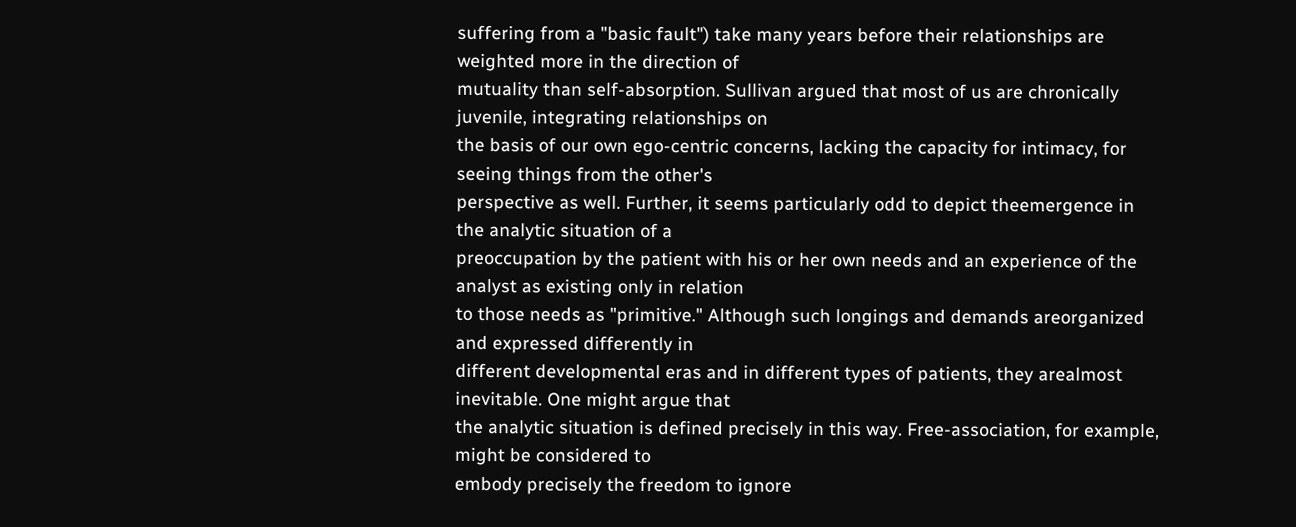suffering from a "basic fault") take many years before their relationships are weighted more in the direction of
mutuality than self-absorption. Sullivan argued that most of us are chronically juvenile, integrating relationships on
the basis of our own ego-centric concerns, lacking the capacity for intimacy, for seeing things from the other's
perspective as well. Further, it seems particularly odd to depict theemergence in the analytic situation of a
preoccupation by the patient with his or her own needs and an experience of the analyst as existing only in relation
to those needs as "primitive." Although such longings and demands areorganized and expressed differently in
different developmental eras and in different types of patients, they arealmost inevitable. One might argue that
the analytic situation is defined precisely in this way. Free-association, for example, might be considered to
embody precisely the freedom to ignore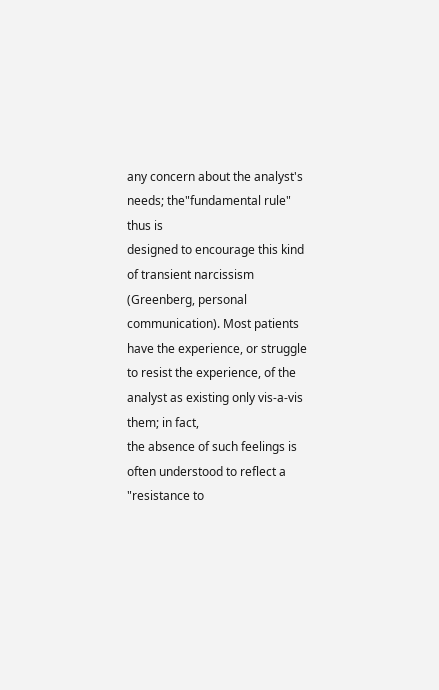any concern about the analyst's needs; the"fundamental rule" thus is
designed to encourage this kind of transient narcissism (Greenberg, personal communication). Most patients
have the experience, or struggle to resist the experience, of the analyst as existing only vis-a-vis them; in fact,
the absence of such feelings is often understood to reflect a "resistance to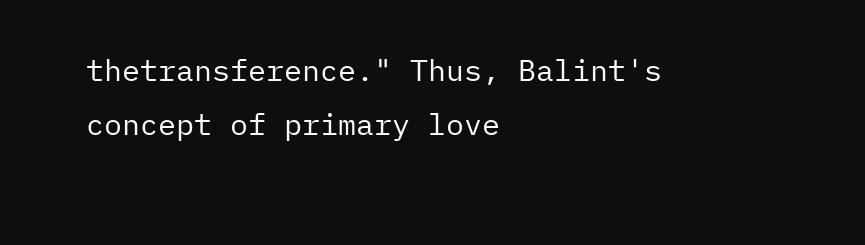thetransference." Thus, Balint's
concept of primary love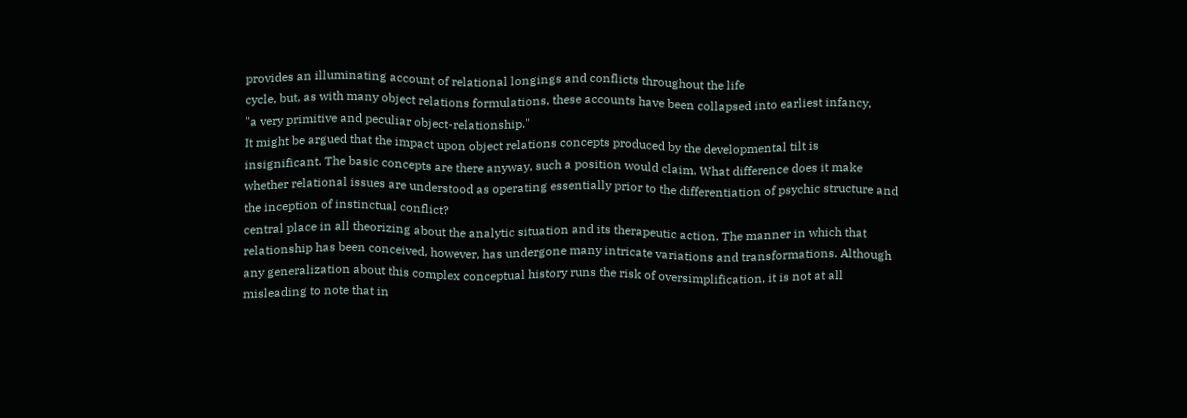provides an illuminating account of relational longings and conflicts throughout the life
cycle, but, as with many object relations formulations, these accounts have been collapsed into earliest infancy,
"a very primitive and peculiar object-relationship."
It might be argued that the impact upon object relations concepts produced by the developmental tilt is
insignificant. The basic concepts are there anyway, such a position would claim. What difference does it make
whether relational issues are understood as operating essentially prior to the differentiation of psychic structure and
the inception of instinctual conflict?
central place in all theorizing about the analytic situation and its therapeutic action. The manner in which that
relationship has been conceived, however, has undergone many intricate variations and transformations. Although
any generalization about this complex conceptual history runs the risk of oversimplification, it is not at all
misleading to note that in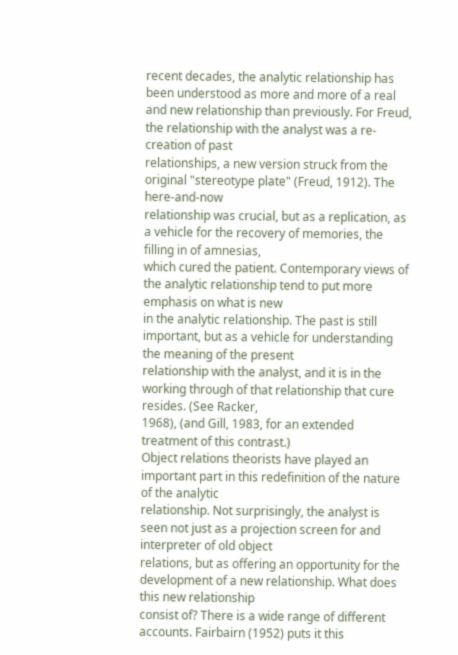recent decades, the analytic relationship has been understood as more and more of a real
and new relationship than previously. For Freud, the relationship with the analyst was a re-creation of past
relationships, a new version struck from the original "stereotype plate" (Freud, 1912). The here-and-now
relationship was crucial, but as a replication, as a vehicle for the recovery of memories, the filling in of amnesias,
which cured the patient. Contemporary views of the analytic relationship tend to put more emphasis on what is new
in the analytic relationship. The past is still important, but as a vehicle for understanding the meaning of the present
relationship with the analyst, and it is in the working through of that relationship that cure resides. (See Racker,
1968), (and Gill, 1983, for an extended treatment of this contrast.)
Object relations theorists have played an important part in this redefinition of the nature of the analytic
relationship. Not surprisingly, the analyst is seen not just as a projection screen for and interpreter of old object
relations, but as offering an opportunity for the development of a new relationship. What does this new relationship
consist of? There is a wide range of different accounts. Fairbairn (1952) puts it this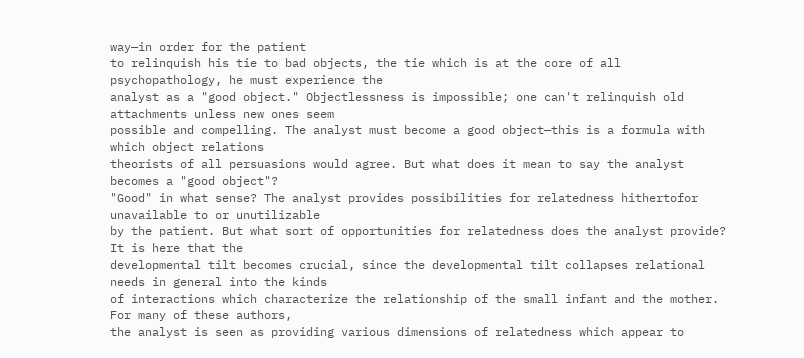way—in order for the patient
to relinquish his tie to bad objects, the tie which is at the core of all psychopathology, he must experience the
analyst as a "good object." Objectlessness is impossible; one can't relinquish old attachments unless new ones seem
possible and compelling. The analyst must become a good object—this is a formula with which object relations
theorists of all persuasions would agree. But what does it mean to say the analyst becomes a "good object"?
"Good" in what sense? The analyst provides possibilities for relatedness hithertofor unavailable to or unutilizable
by the patient. But what sort of opportunities for relatedness does the analyst provide? It is here that the
developmental tilt becomes crucial, since the developmental tilt collapses relational needs in general into the kinds
of interactions which characterize the relationship of the small infant and the mother. For many of these authors,
the analyst is seen as providing various dimensions of relatedness which appear to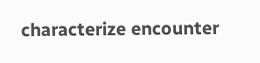characterize encounter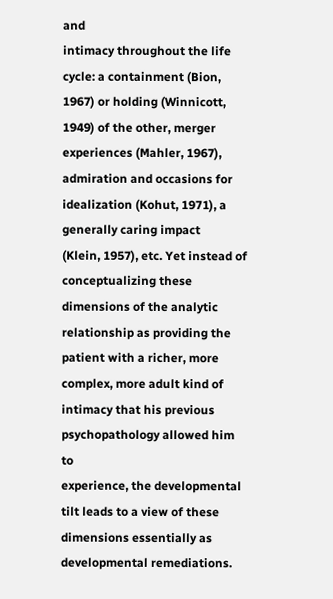and
intimacy throughout the life cycle: a containment (Bion, 1967) or holding (Winnicott, 1949) of the other, merger
experiences (Mahler, 1967), admiration and occasions for idealization (Kohut, 1971), a generally caring impact
(Klein, 1957), etc. Yet instead of conceptualizing these dimensions of the analytic relationship as providing the
patient with a richer, more complex, more adult kind of intimacy that his previous psychopathology allowed him to
experience, the developmental tilt leads to a view of these dimensions essentially as developmental remediations.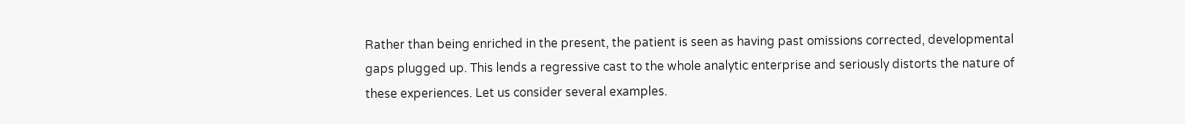Rather than being enriched in the present, the patient is seen as having past omissions corrected, developmental
gaps plugged up. This lends a regressive cast to the whole analytic enterprise and seriously distorts the nature of
these experiences. Let us consider several examples.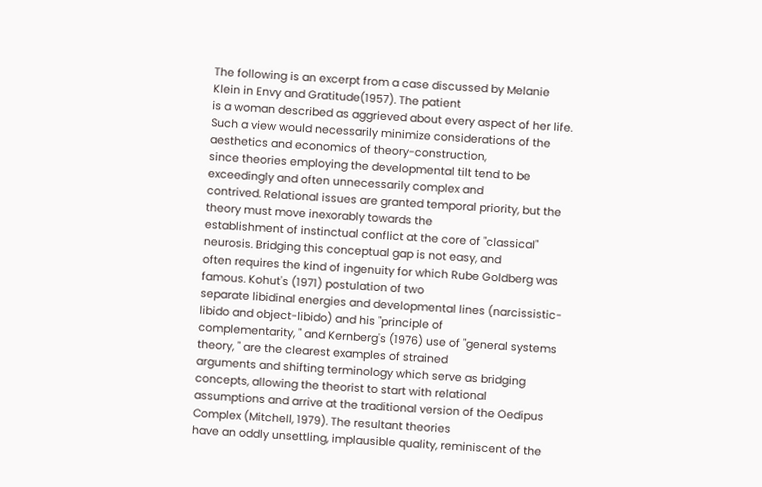The following is an excerpt from a case discussed by Melanie Klein in Envy and Gratitude(1957). The patient
is a woman described as aggrieved about every aspect of her life.
Such a view would necessarily minimize considerations of the aesthetics and economics of theory-construction,
since theories employing the developmental tilt tend to be exceedingly and often unnecessarily complex and
contrived. Relational issues are granted temporal priority, but the theory must move inexorably towards the
establishment of instinctual conflict at the core of "classical" neurosis. Bridging this conceptual gap is not easy, and
often requires the kind of ingenuity for which Rube Goldberg was famous. Kohut's (1971) postulation of two
separate libidinal energies and developmental lines (narcissistic-libido and object-libido) and his "principle of
complementarity, " and Kernberg's (1976) use of "general systems theory, " are the clearest examples of strained
arguments and shifting terminology which serve as bridging concepts, allowing the theorist to start with relational
assumptions and arrive at the traditional version of the Oedipus Complex (Mitchell, 1979). The resultant theories
have an oddly unsettling, implausible quality, reminiscent of the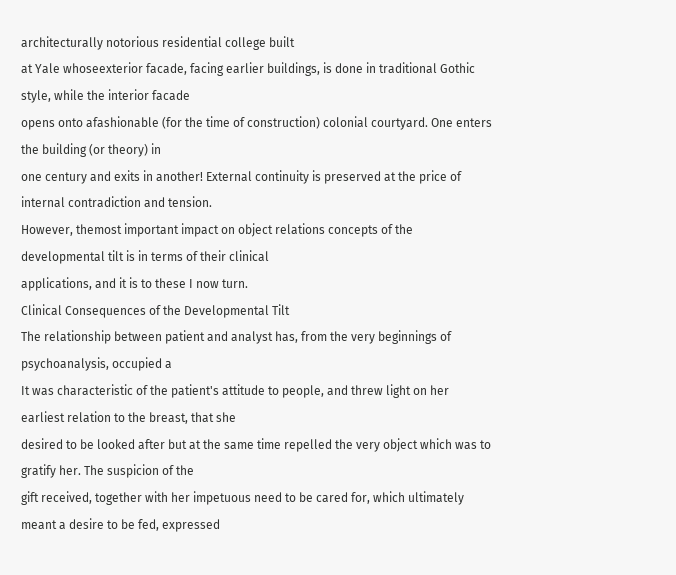architecturally notorious residential college built
at Yale whoseexterior facade, facing earlier buildings, is done in traditional Gothic style, while the interior facade
opens onto afashionable (for the time of construction) colonial courtyard. One enters the building (or theory) in
one century and exits in another! External continuity is preserved at the price of internal contradiction and tension.
However, themost important impact on object relations concepts of the developmental tilt is in terms of their clinical
applications, and it is to these I now turn.
Clinical Consequences of the Developmental Tilt
The relationship between patient and analyst has, from the very beginnings of psychoanalysis, occupied a
It was characteristic of the patient's attitude to people, and threw light on her earliest relation to the breast, that she
desired to be looked after but at the same time repelled the very object which was to gratify her. The suspicion of the
gift received, together with her impetuous need to be cared for, which ultimately meant a desire to be fed, expressed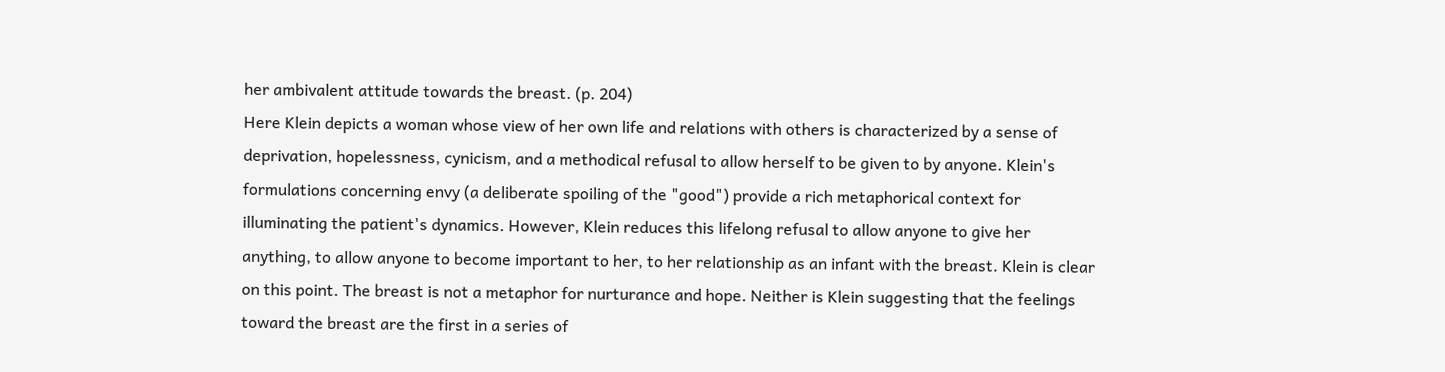her ambivalent attitude towards the breast. (p. 204)
Here Klein depicts a woman whose view of her own life and relations with others is characterized by a sense of
deprivation, hopelessness, cynicism, and a methodical refusal to allow herself to be given to by anyone. Klein's
formulations concerning envy (a deliberate spoiling of the "good") provide a rich metaphorical context for
illuminating the patient's dynamics. However, Klein reduces this lifelong refusal to allow anyone to give her
anything, to allow anyone to become important to her, to her relationship as an infant with the breast. Klein is clear
on this point. The breast is not a metaphor for nurturance and hope. Neither is Klein suggesting that the feelings
toward the breast are the first in a series of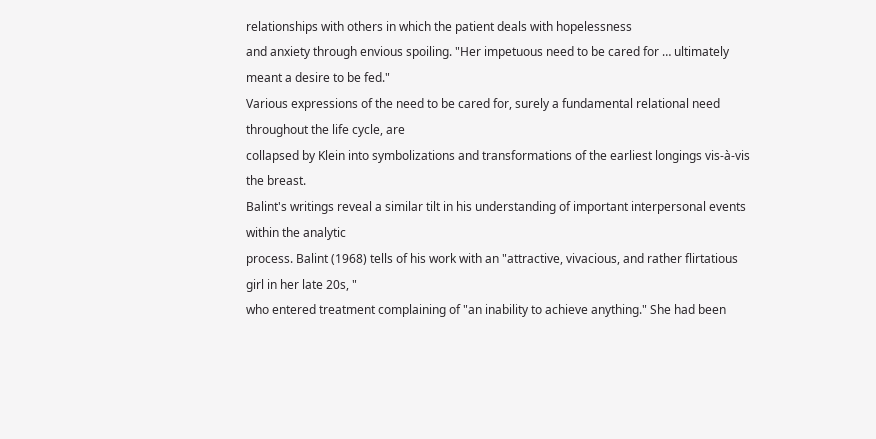relationships with others in which the patient deals with hopelessness
and anxiety through envious spoiling. "Her impetuous need to be cared for … ultimately meant a desire to be fed."
Various expressions of the need to be cared for, surely a fundamental relational need throughout the life cycle, are
collapsed by Klein into symbolizations and transformations of the earliest longings vis-à-vis the breast.
Balint's writings reveal a similar tilt in his understanding of important interpersonal events within the analytic
process. Balint (1968) tells of his work with an "attractive, vivacious, and rather flirtatious girl in her late 20s, "
who entered treatment complaining of "an inability to achieve anything." She had been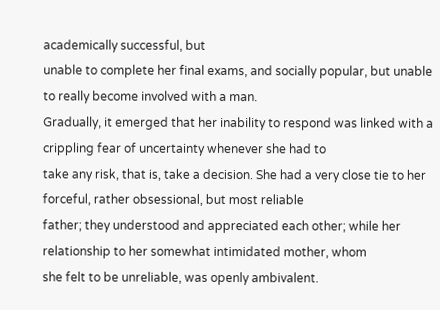academically successful, but
unable to complete her final exams, and socially popular, but unable to really become involved with a man.
Gradually, it emerged that her inability to respond was linked with a crippling fear of uncertainty whenever she had to
take any risk, that is, take a decision. She had a very close tie to her forceful, rather obsessional, but most reliable
father; they understood and appreciated each other; while her relationship to her somewhat intimidated mother, whom
she felt to be unreliable, was openly ambivalent.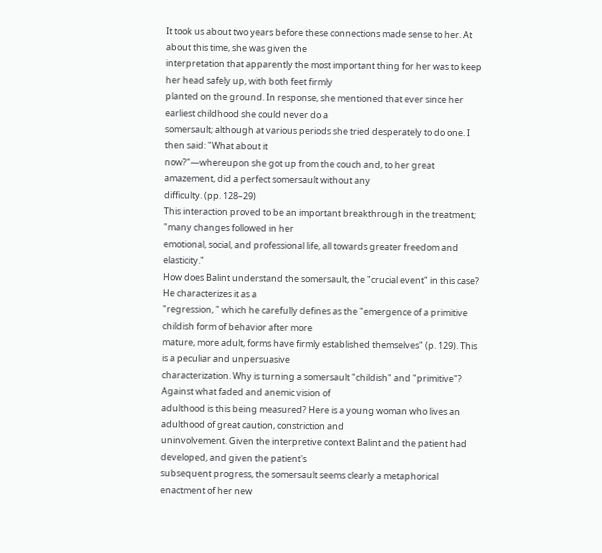It took us about two years before these connections made sense to her. At about this time, she was given the
interpretation that apparently the most important thing for her was to keep her head safely up, with both feet firmly
planted on the ground. In response, she mentioned that ever since her earliest childhood she could never do a
somersault; although at various periods she tried desperately to do one. I then said: "What about it
now?"—whereupon she got up from the couch and, to her great amazement, did a perfect somersault without any
difficulty. (pp. 128–29)
This interaction proved to be an important breakthrough in the treatment; "many changes followed in her
emotional, social, and professional life, all towards greater freedom and elasticity."
How does Balint understand the somersault, the "crucial event" in this case? He characterizes it as a
"regression, " which he carefully defines as the "emergence of a primitive childish form of behavior after more
mature, more adult, forms have firmly established themselves" (p. 129). This is a peculiar and unpersuasive
characterization. Why is turning a somersault "childish" and "primitive"? Against what faded and anemic vision of
adulthood is this being measured? Here is a young woman who lives an adulthood of great caution, constriction and
uninvolvement. Given the interpretive context Balint and the patient had developed, and given the patient's
subsequent progress, the somersault seems clearly a metaphorical enactment of her new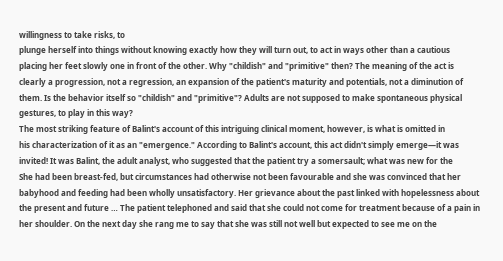willingness to take risks, to
plunge herself into things without knowing exactly how they will turn out, to act in ways other than a cautious
placing her feet slowly one in front of the other. Why "childish" and "primitive" then? The meaning of the act is
clearly a progression, not a regression, an expansion of the patient's maturity and potentials, not a diminution of
them. Is the behavior itself so "childish" and "primitive"? Adults are not supposed to make spontaneous physical
gestures, to play in this way?
The most striking feature of Balint's account of this intriguing clinical moment, however, is what is omitted in
his characterization of it as an "emergence." According to Balint's account, this act didn't simply emerge—it was
invited! It was Balint, the adult analyst, who suggested that the patient try a somersault; what was new for the
She had been breast-fed, but circumstances had otherwise not been favourable and she was convinced that her
babyhood and feeding had been wholly unsatisfactory. Her grievance about the past linked with hopelessness about
the present and future … The patient telephoned and said that she could not come for treatment because of a pain in
her shoulder. On the next day she rang me to say that she was still not well but expected to see me on the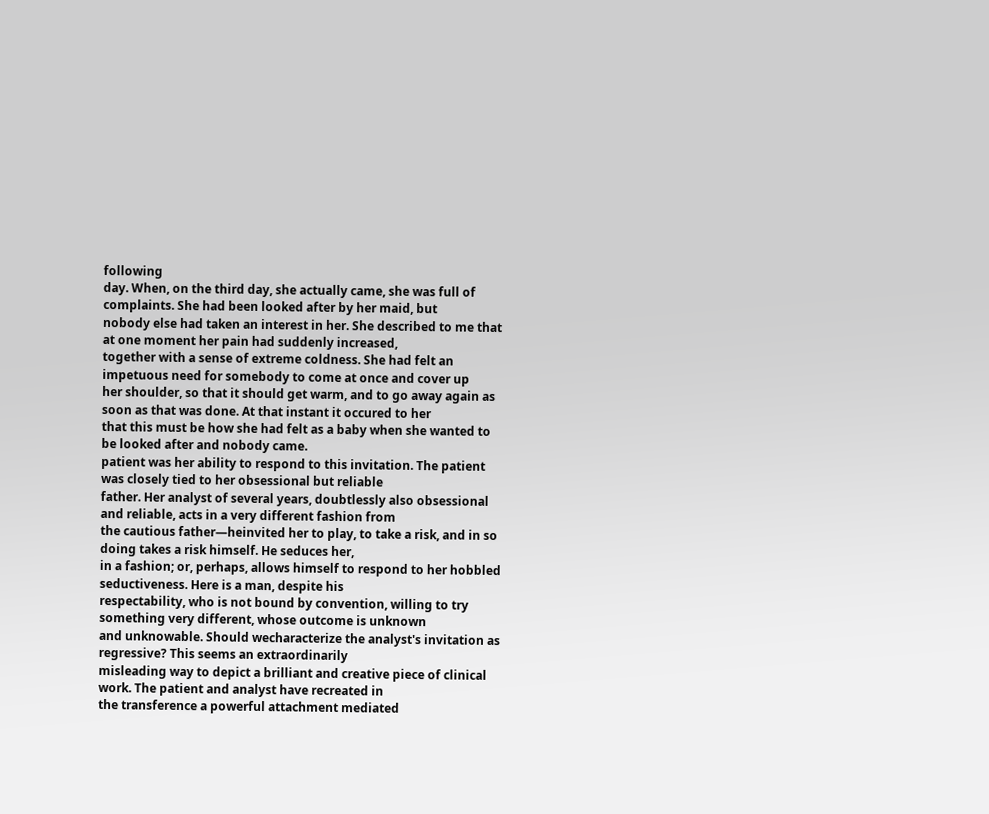following
day. When, on the third day, she actually came, she was full of complaints. She had been looked after by her maid, but
nobody else had taken an interest in her. She described to me that at one moment her pain had suddenly increased,
together with a sense of extreme coldness. She had felt an impetuous need for somebody to come at once and cover up
her shoulder, so that it should get warm, and to go away again as soon as that was done. At that instant it occured to her
that this must be how she had felt as a baby when she wanted to be looked after and nobody came.
patient was her ability to respond to this invitation. The patient was closely tied to her obsessional but reliable
father. Her analyst of several years, doubtlessly also obsessional and reliable, acts in a very different fashion from
the cautious father—heinvited her to play, to take a risk, and in so doing takes a risk himself. He seduces her,
in a fashion; or, perhaps, allows himself to respond to her hobbled seductiveness. Here is a man, despite his
respectability, who is not bound by convention, willing to try something very different, whose outcome is unknown
and unknowable. Should wecharacterize the analyst's invitation as regressive? This seems an extraordinarily
misleading way to depict a brilliant and creative piece of clinical work. The patient and analyst have recreated in
the transference a powerful attachment mediated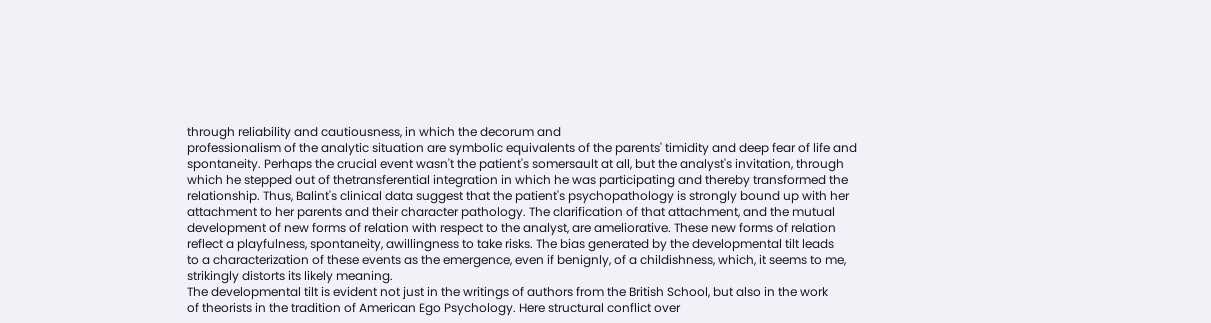through reliability and cautiousness, in which the decorum and
professionalism of the analytic situation are symbolic equivalents of the parents' timidity and deep fear of life and
spontaneity. Perhaps the crucial event wasn't the patient's somersault at all, but the analyst's invitation, through
which he stepped out of thetransferential integration in which he was participating and thereby transformed the
relationship. Thus, Balint's clinical data suggest that the patient's psychopathology is strongly bound up with her
attachment to her parents and their character pathology. The clarification of that attachment, and the mutual
development of new forms of relation with respect to the analyst, are ameliorative. These new forms of relation
reflect a playfulness, spontaneity, awillingness to take risks. The bias generated by the developmental tilt leads
to a characterization of these events as the emergence, even if benignly, of a childishness, which, it seems to me,
strikingly distorts its likely meaning.
The developmental tilt is evident not just in the writings of authors from the British School, but also in the work
of theorists in the tradition of American Ego Psychology. Here structural conflict over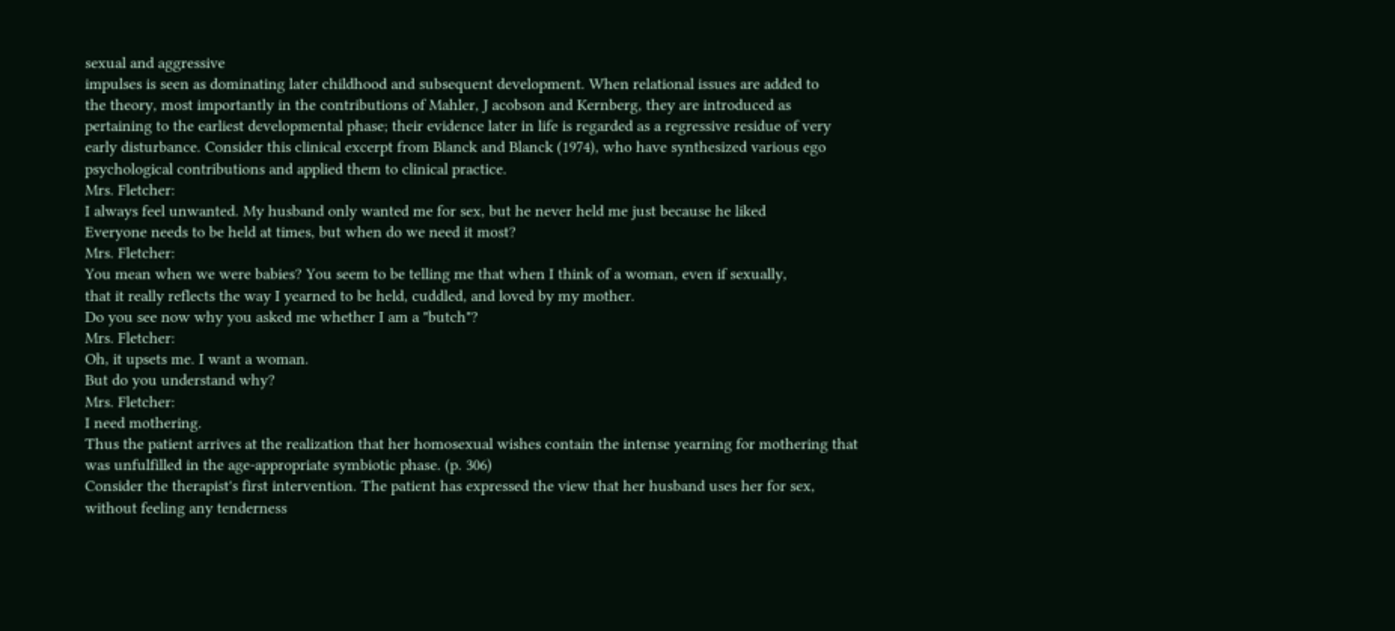sexual and aggressive
impulses is seen as dominating later childhood and subsequent development. When relational issues are added to
the theory, most importantly in the contributions of Mahler, J acobson and Kernberg, they are introduced as
pertaining to the earliest developmental phase; their evidence later in life is regarded as a regressive residue of very
early disturbance. Consider this clinical excerpt from Blanck and Blanck (1974), who have synthesized various ego
psychological contributions and applied them to clinical practice.
Mrs. Fletcher:
I always feel unwanted. My husband only wanted me for sex, but he never held me just because he liked
Everyone needs to be held at times, but when do we need it most?
Mrs. Fletcher:
You mean when we were babies? You seem to be telling me that when I think of a woman, even if sexually,
that it really reflects the way I yearned to be held, cuddled, and loved by my mother.
Do you see now why you asked me whether I am a "butch"?
Mrs. Fletcher:
Oh, it upsets me. I want a woman.
But do you understand why?
Mrs. Fletcher:
I need mothering.
Thus the patient arrives at the realization that her homosexual wishes contain the intense yearning for mothering that
was unfulfilled in the age-appropriate symbiotic phase. (p. 306)
Consider the therapist's first intervention. The patient has expressed the view that her husband uses her for sex,
without feeling any tenderness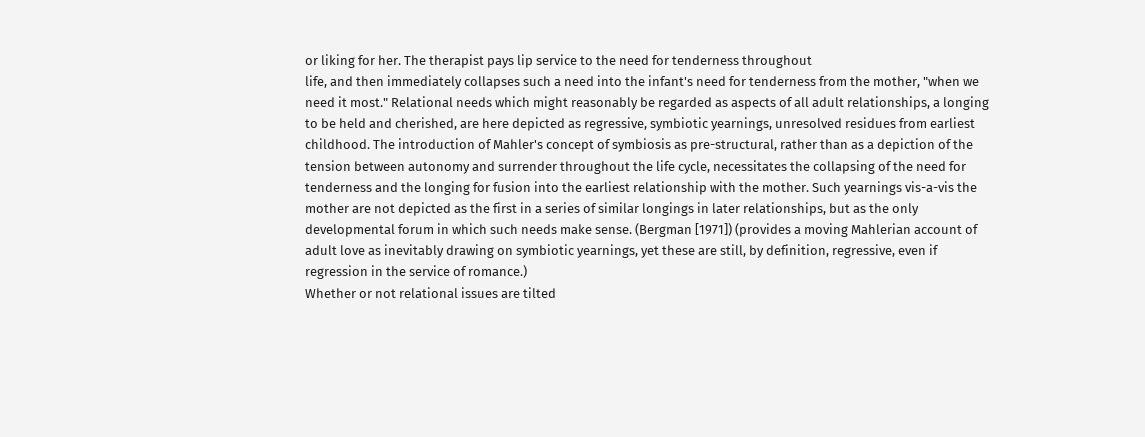or liking for her. The therapist pays lip service to the need for tenderness throughout
life, and then immediately collapses such a need into the infant's need for tenderness from the mother, "when we
need it most." Relational needs which might reasonably be regarded as aspects of all adult relationships, a longing
to be held and cherished, are here depicted as regressive, symbiotic yearnings, unresolved residues from earliest
childhood. The introduction of Mahler's concept of symbiosis as pre-structural, rather than as a depiction of the
tension between autonomy and surrender throughout the life cycle, necessitates the collapsing of the need for
tenderness and the longing for fusion into the earliest relationship with the mother. Such yearnings vis-a-vis the
mother are not depicted as the first in a series of similar longings in later relationships, but as the only
developmental forum in which such needs make sense. (Bergman [1971]) (provides a moving Mahlerian account of
adult love as inevitably drawing on symbiotic yearnings, yet these are still, by definition, regressive, even if
regression in the service of romance.)
Whether or not relational issues are tilted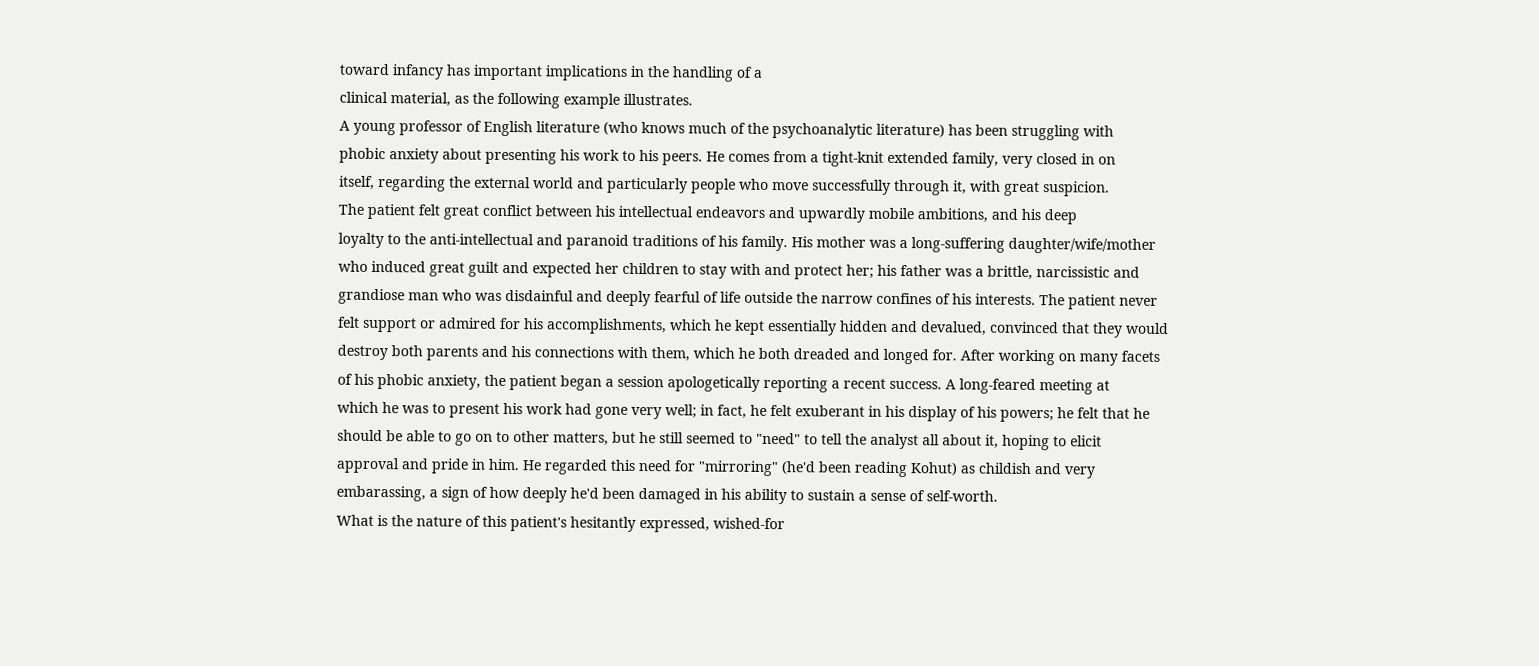toward infancy has important implications in the handling of a
clinical material, as the following example illustrates.
A young professor of English literature (who knows much of the psychoanalytic literature) has been struggling with
phobic anxiety about presenting his work to his peers. He comes from a tight-knit extended family, very closed in on
itself, regarding the external world and particularly people who move successfully through it, with great suspicion.
The patient felt great conflict between his intellectual endeavors and upwardly mobile ambitions, and his deep
loyalty to the anti-intellectual and paranoid traditions of his family. His mother was a long-suffering daughter/wife/mother
who induced great guilt and expected her children to stay with and protect her; his father was a brittle, narcissistic and
grandiose man who was disdainful and deeply fearful of life outside the narrow confines of his interests. The patient never
felt support or admired for his accomplishments, which he kept essentially hidden and devalued, convinced that they would
destroy both parents and his connections with them, which he both dreaded and longed for. After working on many facets
of his phobic anxiety, the patient began a session apologetically reporting a recent success. A long-feared meeting at
which he was to present his work had gone very well; in fact, he felt exuberant in his display of his powers; he felt that he
should be able to go on to other matters, but he still seemed to "need" to tell the analyst all about it, hoping to elicit
approval and pride in him. He regarded this need for "mirroring" (he'd been reading Kohut) as childish and very
embarassing, a sign of how deeply he'd been damaged in his ability to sustain a sense of self-worth.
What is the nature of this patient's hesitantly expressed, wished-for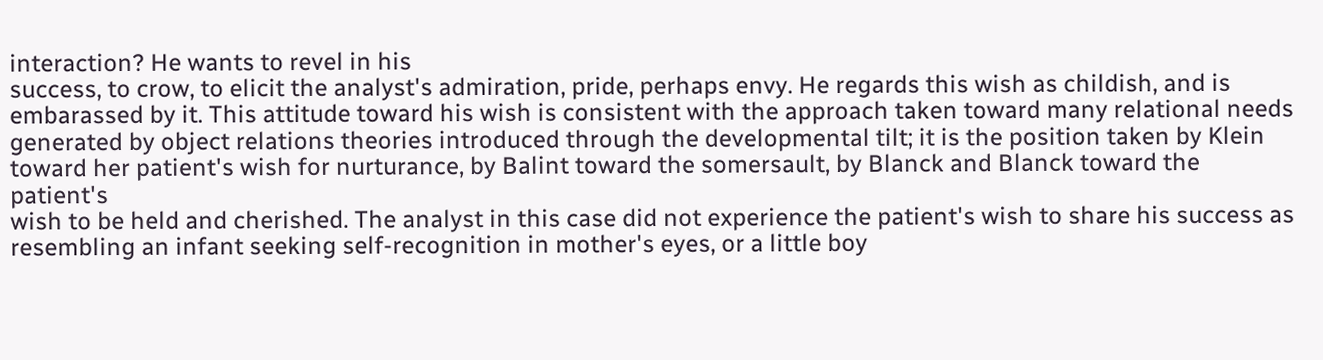interaction? He wants to revel in his
success, to crow, to elicit the analyst's admiration, pride, perhaps envy. He regards this wish as childish, and is
embarassed by it. This attitude toward his wish is consistent with the approach taken toward many relational needs
generated by object relations theories introduced through the developmental tilt; it is the position taken by Klein
toward her patient's wish for nurturance, by Balint toward the somersault, by Blanck and Blanck toward the patient's
wish to be held and cherished. The analyst in this case did not experience the patient's wish to share his success as
resembling an infant seeking self-recognition in mother's eyes, or a little boy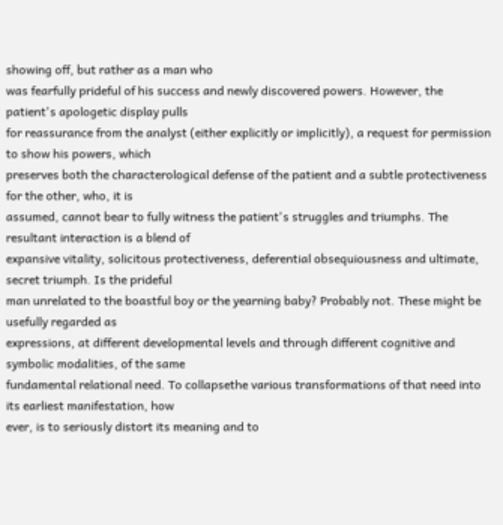showing off, but rather as a man who
was fearfully prideful of his success and newly discovered powers. However, the patient's apologetic display pulls
for reassurance from the analyst (either explicitly or implicitly), a request for permission to show his powers, which
preserves both the characterological defense of the patient and a subtle protectiveness for the other, who, it is
assumed, cannot bear to fully witness the patient's struggles and triumphs. The resultant interaction is a blend of
expansive vitality, solicitous protectiveness, deferential obsequiousness and ultimate, secret triumph. Is the prideful
man unrelated to the boastful boy or the yearning baby? Probably not. These might be usefully regarded as
expressions, at different developmental levels and through different cognitive and symbolic modalities, of the same
fundamental relational need. To collapsethe various transformations of that need into its earliest manifestation, how
ever, is to seriously distort its meaning and to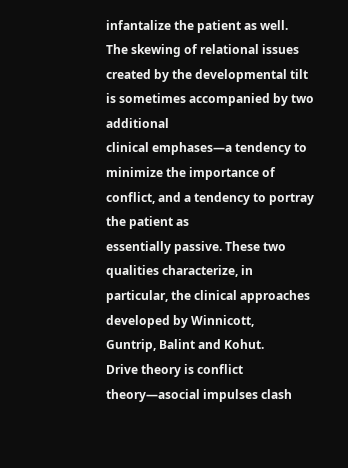infantalize the patient as well.
The skewing of relational issues created by the developmental tilt is sometimes accompanied by two additional
clinical emphases—a tendency to minimize the importance of conflict, and a tendency to portray the patient as
essentially passive. These two qualities characterize, in particular, the clinical approaches developed by Winnicott,
Guntrip, Balint and Kohut.
Drive theory is conflict theory—asocial impulses clash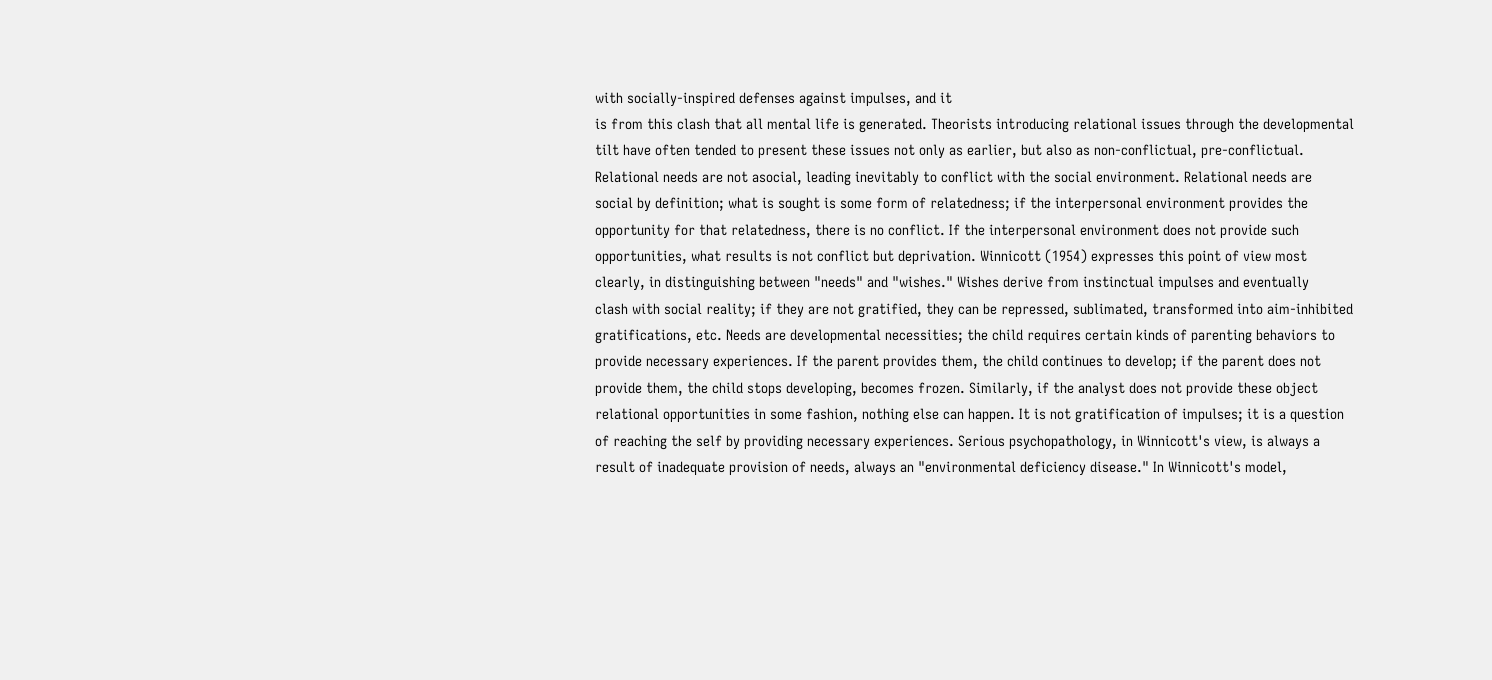with socially-inspired defenses against impulses, and it
is from this clash that all mental life is generated. Theorists introducing relational issues through the developmental
tilt have often tended to present these issues not only as earlier, but also as non-conflictual, pre-conflictual.
Relational needs are not asocial, leading inevitably to conflict with the social environment. Relational needs are
social by definition; what is sought is some form of relatedness; if the interpersonal environment provides the
opportunity for that relatedness, there is no conflict. If the interpersonal environment does not provide such
opportunities, what results is not conflict but deprivation. Winnicott (1954) expresses this point of view most
clearly, in distinguishing between "needs" and "wishes." Wishes derive from instinctual impulses and eventually
clash with social reality; if they are not gratified, they can be repressed, sublimated, transformed into aim-inhibited
gratifications, etc. Needs are developmental necessities; the child requires certain kinds of parenting behaviors to
provide necessary experiences. If the parent provides them, the child continues to develop; if the parent does not
provide them, the child stops developing, becomes frozen. Similarly, if the analyst does not provide these object
relational opportunities in some fashion, nothing else can happen. It is not gratification of impulses; it is a question
of reaching the self by providing necessary experiences. Serious psychopathology, in Winnicott's view, is always a
result of inadequate provision of needs, always an "environmental deficiency disease." In Winnicott's model,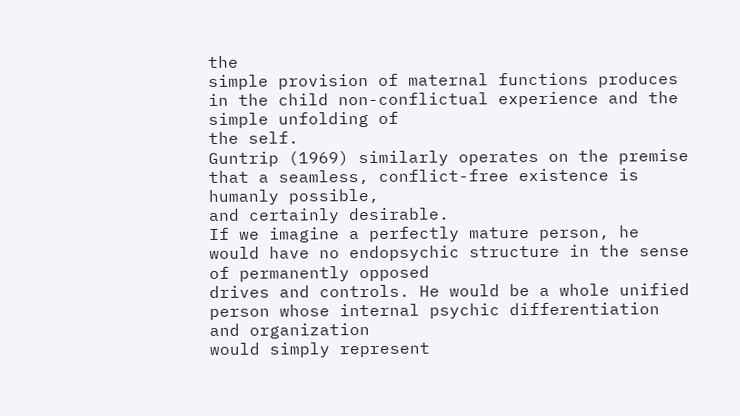the
simple provision of maternal functions produces in the child non-conflictual experience and the simple unfolding of
the self.
Guntrip (1969) similarly operates on the premise that a seamless, conflict-free existence is humanly possible,
and certainly desirable.
If we imagine a perfectly mature person, he would have no endopsychic structure in the sense of permanently opposed
drives and controls. He would be a whole unified person whose internal psychic differentiation and organization
would simply represent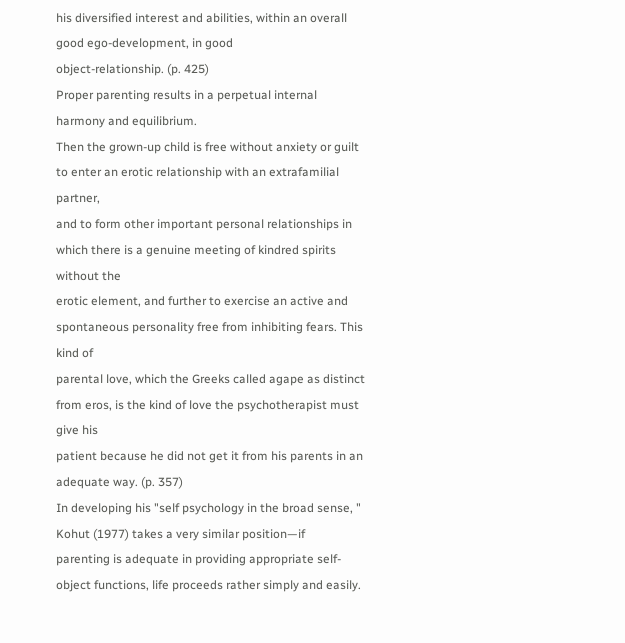his diversified interest and abilities, within an overall good ego-development, in good
object-relationship. (p. 425)
Proper parenting results in a perpetual internal harmony and equilibrium.
Then the grown-up child is free without anxiety or guilt to enter an erotic relationship with an extrafamilial partner,
and to form other important personal relationships in which there is a genuine meeting of kindred spirits without the
erotic element, and further to exercise an active and spontaneous personality free from inhibiting fears. This kind of
parental love, which the Greeks called agape as distinct from eros, is the kind of love the psychotherapist must give his
patient because he did not get it from his parents in an adequate way. (p. 357)
In developing his "self psychology in the broad sense, " Kohut (1977) takes a very similar position—if
parenting is adequate in providing appropriate self-object functions, life proceeds rather simply and easily.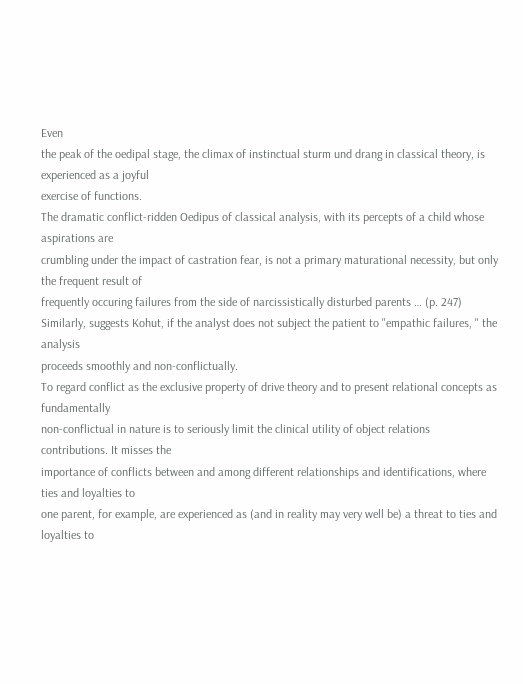Even
the peak of the oedipal stage, the climax of instinctual sturm und drang in classical theory, is experienced as a joyful
exercise of functions.
The dramatic conflict-ridden Oedipus of classical analysis, with its percepts of a child whose aspirations are
crumbling under the impact of castration fear, is not a primary maturational necessity, but only the frequent result of
frequently occuring failures from the side of narcissistically disturbed parents … (p. 247)
Similarly, suggests Kohut, if the analyst does not subject the patient to "empathic failures, " the analysis
proceeds smoothly and non-conflictually.
To regard conflict as the exclusive property of drive theory and to present relational concepts as fundamentally
non-conflictual in nature is to seriously limit the clinical utility of object relations contributions. It misses the
importance of conflicts between and among different relationships and identifications, where ties and loyalties to
one parent, for example, are experienced as (and in reality may very well be) a threat to ties and loyalties to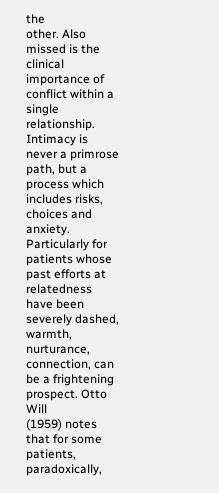the
other. Also missed is the clinical importance of conflict within a single relationship. Intimacy is never a primrose
path, but a process which includes risks, choices and anxiety. Particularly for patients whose past efforts at
relatedness have been severely dashed, warmth, nurturance, connection, can be a frightening prospect. Otto Will
(1959) notes that for some patients, paradoxically,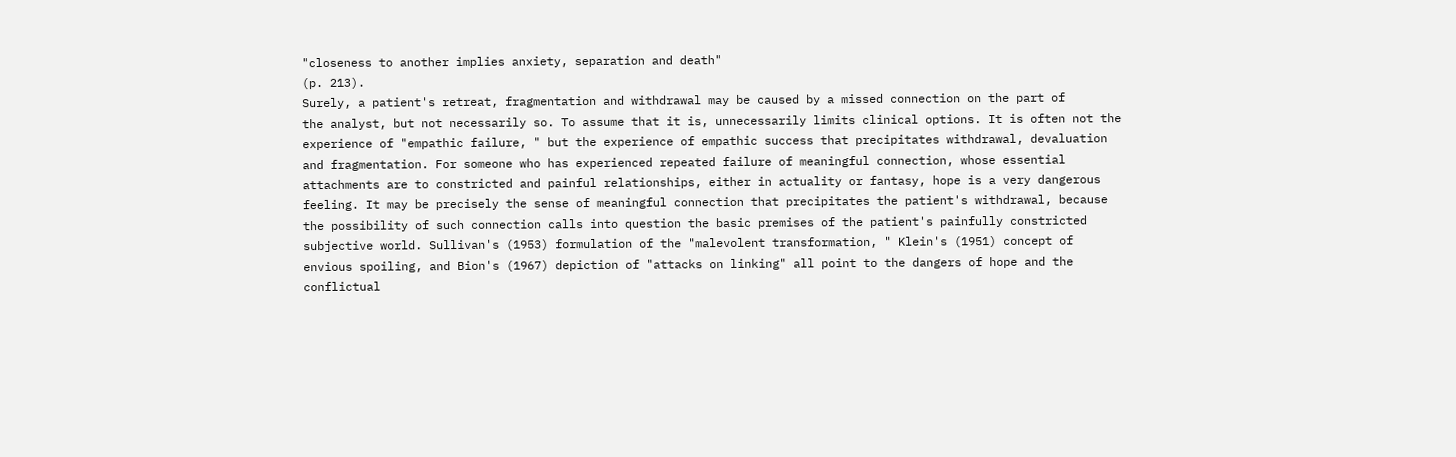"closeness to another implies anxiety, separation and death"
(p. 213).
Surely, a patient's retreat, fragmentation and withdrawal may be caused by a missed connection on the part of
the analyst, but not necessarily so. To assume that it is, unnecessarily limits clinical options. It is often not the
experience of "empathic failure, " but the experience of empathic success that precipitates withdrawal, devaluation
and fragmentation. For someone who has experienced repeated failure of meaningful connection, whose essential
attachments are to constricted and painful relationships, either in actuality or fantasy, hope is a very dangerous
feeling. It may be precisely the sense of meaningful connection that precipitates the patient's withdrawal, because
the possibility of such connection calls into question the basic premises of the patient's painfully constricted
subjective world. Sullivan's (1953) formulation of the "malevolent transformation, " Klein's (1951) concept of
envious spoiling, and Bion's (1967) depiction of "attacks on linking" all point to the dangers of hope and the
conflictual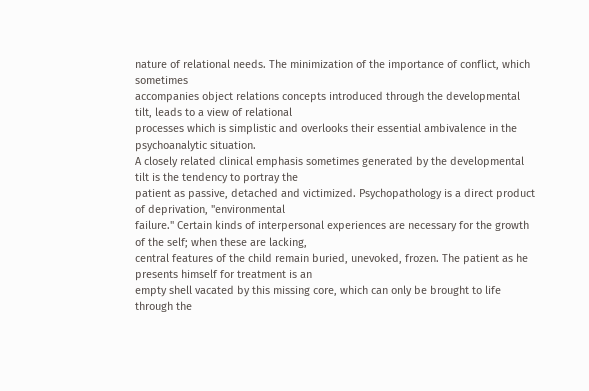nature of relational needs. The minimization of the importance of conflict, which sometimes
accompanies object relations concepts introduced through the developmental tilt, leads to a view of relational
processes which is simplistic and overlooks their essential ambivalence in the psychoanalytic situation.
A closely related clinical emphasis sometimes generated by the developmental tilt is the tendency to portray the
patient as passive, detached and victimized. Psychopathology is a direct product of deprivation, "environmental
failure." Certain kinds of interpersonal experiences are necessary for the growth of the self; when these are lacking,
central features of the child remain buried, unevoked, frozen. The patient as he presents himself for treatment is an
empty shell vacated by this missing core, which can only be brought to life through the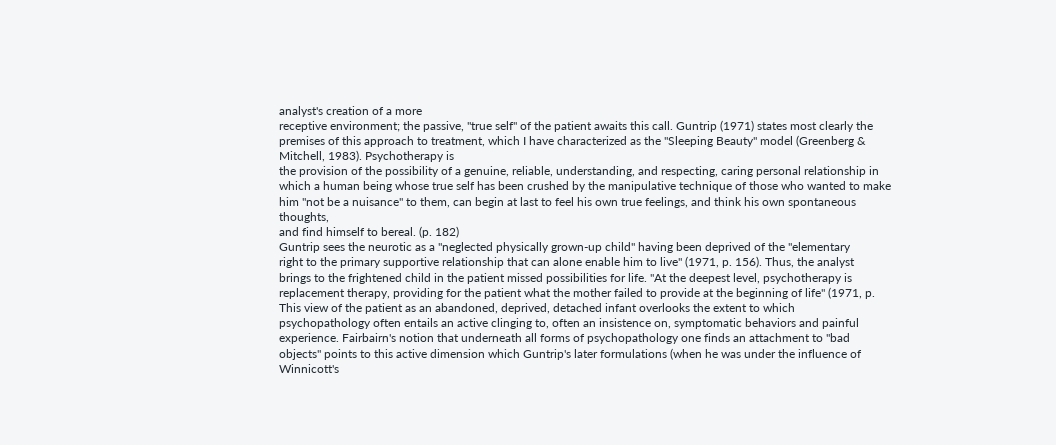analyst's creation of a more
receptive environment; the passive, "true self" of the patient awaits this call. Guntrip (1971) states most clearly the
premises of this approach to treatment, which I have characterized as the "Sleeping Beauty" model (Greenberg &
Mitchell, 1983). Psychotherapy is
the provision of the possibility of a genuine, reliable, understanding, and respecting, caring personal relationship in
which a human being whose true self has been crushed by the manipulative technique of those who wanted to make
him "not be a nuisance" to them, can begin at last to feel his own true feelings, and think his own spontaneous thoughts,
and find himself to bereal. (p. 182)
Guntrip sees the neurotic as a "neglected physically grown-up child" having been deprived of the "elementary
right to the primary supportive relationship that can alone enable him to live" (1971, p. 156). Thus, the analyst
brings to the frightened child in the patient missed possibilities for life. "At the deepest level, psychotherapy is
replacement therapy, providing for the patient what the mother failed to provide at the beginning of life" (1971, p.
This view of the patient as an abandoned, deprived, detached infant overlooks the extent to which
psychopathology often entails an active clinging to, often an insistence on, symptomatic behaviors and painful
experience. Fairbairn's notion that underneath all forms of psychopathology one finds an attachment to "bad
objects" points to this active dimension which Guntrip's later formulations (when he was under the influence of
Winnicott's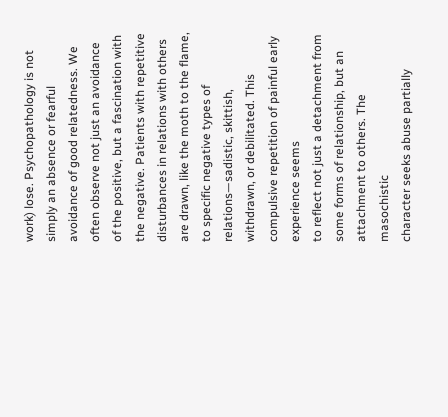work) lose. Psychopathology is not simply an absence or fearful avoidance of good relatedness. We
often observe not just an avoidance of the positive, but a fascination with the negative. Patients with repetitive
disturbances in relations with others are drawn, like the moth to the flame, to specific negative types of
relations—sadistic, skittish, withdrawn, or debilitated. This compulsive repetition of painful early experience seems
to reflect not just a detachment from some forms of relationship, but an attachment to others. The masochistic
character seeks abuse partially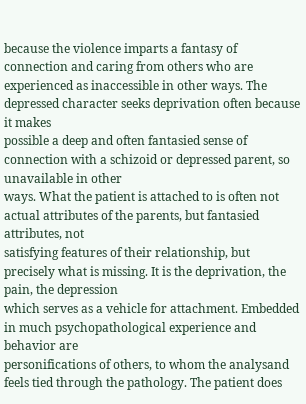because the violence imparts a fantasy of connection and caring from others who are
experienced as inaccessible in other ways. The depressed character seeks deprivation often because it makes
possible a deep and often fantasied sense of connection with a schizoid or depressed parent, so unavailable in other
ways. What the patient is attached to is often not actual attributes of the parents, but fantasied attributes, not
satisfying features of their relationship, but precisely what is missing. It is the deprivation, the pain, the depression
which serves as a vehicle for attachment. Embedded in much psychopathological experience and behavior are
personifications of others, to whom the analysand feels tied through the pathology. The patient does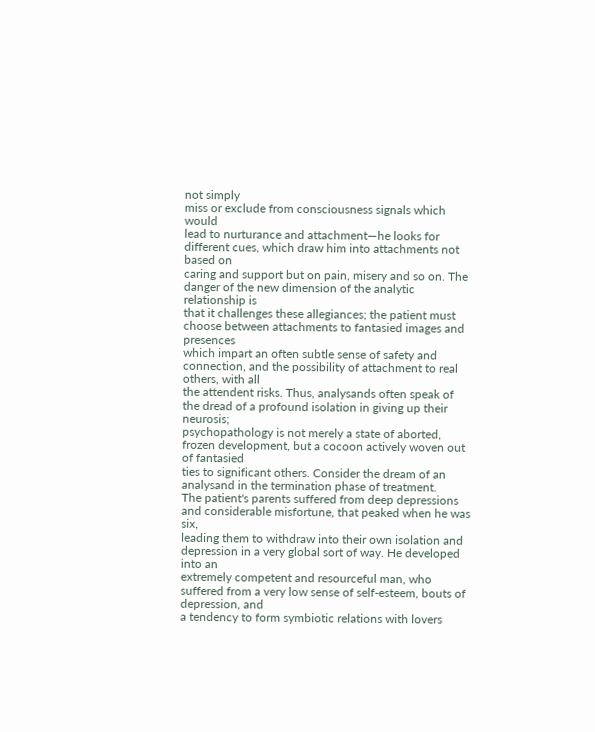not simply
miss or exclude from consciousness signals which would
lead to nurturance and attachment—he looks for different cues, which draw him into attachments not based on
caring and support but on pain, misery and so on. The danger of the new dimension of the analytic relationship is
that it challenges these allegiances; the patient must choose between attachments to fantasied images and presences
which impart an often subtle sense of safety and connection, and the possibility of attachment to real others, with all
the attendent risks. Thus, analysands often speak of the dread of a profound isolation in giving up their neurosis;
psychopathology is not merely a state of aborted, frozen development, but a cocoon actively woven out of fantasied
ties to significant others. Consider the dream of an analysand in the termination phase of treatment.
The patient's parents suffered from deep depressions and considerable misfortune, that peaked when he was six,
leading them to withdraw into their own isolation and depression in a very global sort of way. He developed into an
extremely competent and resourceful man, who suffered from a very low sense of self-esteem, bouts of depression, and
a tendency to form symbiotic relations with lovers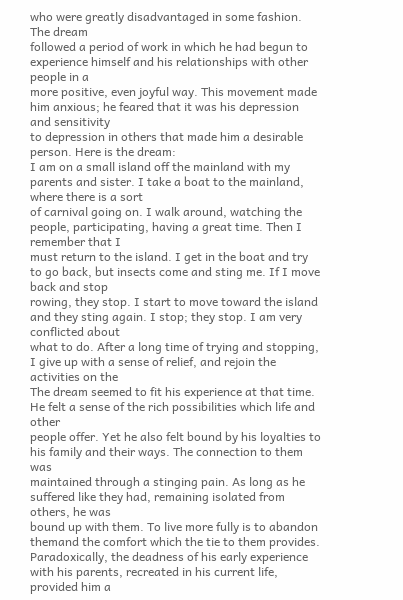who were greatly disadvantaged in some fashion. The dream
followed a period of work in which he had begun to experience himself and his relationships with other people in a
more positive, even joyful way. This movement made him anxious; he feared that it was his depression and sensitivity
to depression in others that made him a desirable person. Here is the dream:
I am on a small island off the mainland with my parents and sister. I take a boat to the mainland, where there is a sort
of carnival going on. I walk around, watching the people, participating, having a great time. Then I remember that I
must return to the island. I get in the boat and try to go back, but insects come and sting me. If I move back and stop
rowing, they stop. I start to move toward the island and they sting again. I stop; they stop. I am very conflicted about
what to do. After a long time of trying and stopping, I give up with a sense of relief, and rejoin the activities on the
The dream seemed to fit his experience at that time. He felt a sense of the rich possibilities which life and other
people offer. Yet he also felt bound by his loyalties to his family and their ways. The connection to them was
maintained through a stinging pain. As long as he suffered like they had, remaining isolated from others, he was
bound up with them. To live more fully is to abandon themand the comfort which the tie to them provides.
Paradoxically, the deadness of his early experience with his parents, recreated in his current life, provided him a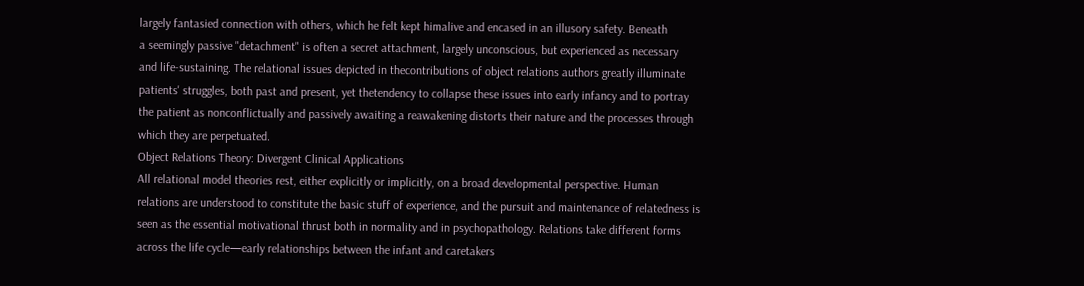largely fantasied connection with others, which he felt kept himalive and encased in an illusory safety. Beneath
a seemingly passive "detachment" is often a secret attachment, largely unconscious, but experienced as necessary
and life-sustaining. The relational issues depicted in thecontributions of object relations authors greatly illuminate
patients' struggles, both past and present, yet thetendency to collapse these issues into early infancy and to portray
the patient as nonconflictually and passively awaiting a reawakening distorts their nature and the processes through
which they are perpetuated.
Object Relations Theory: Divergent Clinical Applications
All relational model theories rest, either explicitly or implicitly, on a broad developmental perspective. Human
relations are understood to constitute the basic stuff of experience, and the pursuit and maintenance of relatedness is
seen as the essential motivational thrust both in normality and in psychopathology. Relations take different forms
across the life cycle—early relationships between the infant and caretakers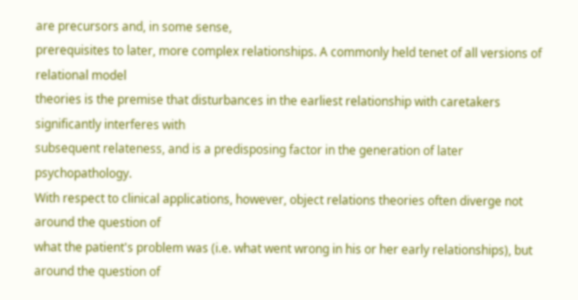are precursors and, in some sense,
prerequisites to later, more complex relationships. A commonly held tenet of all versions of relational model
theories is the premise that disturbances in the earliest relationship with caretakers significantly interferes with
subsequent relateness, and is a predisposing factor in the generation of later psychopathology.
With respect to clinical applications, however, object relations theories often diverge not around the question of
what the patient's problem was (i.e. what went wrong in his or her early relationships), but around the question of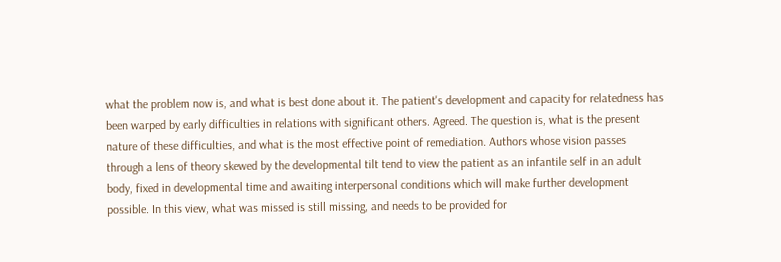what the problem now is, and what is best done about it. The patient's development and capacity for relatedness has
been warped by early difficulties in relations with significant others. Agreed. The question is, what is the present
nature of these difficulties, and what is the most effective point of remediation. Authors whose vision passes
through a lens of theory skewed by the developmental tilt tend to view the patient as an infantile self in an adult
body, fixed in developmental time and awaiting interpersonal conditions which will make further development
possible. In this view, what was missed is still missing, and needs to be provided for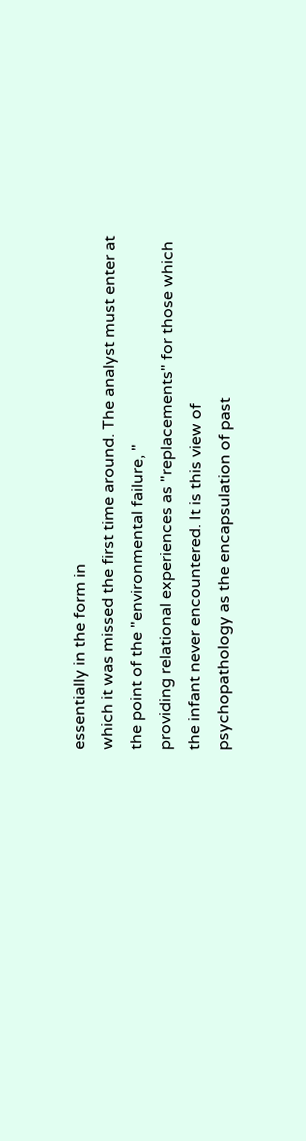essentially in the form in
which it was missed the first time around. The analyst must enter at the point of the "environmental failure, "
providing relational experiences as "replacements" for those which the infant never encountered. It is this view of
psychopathology as the encapsulation of past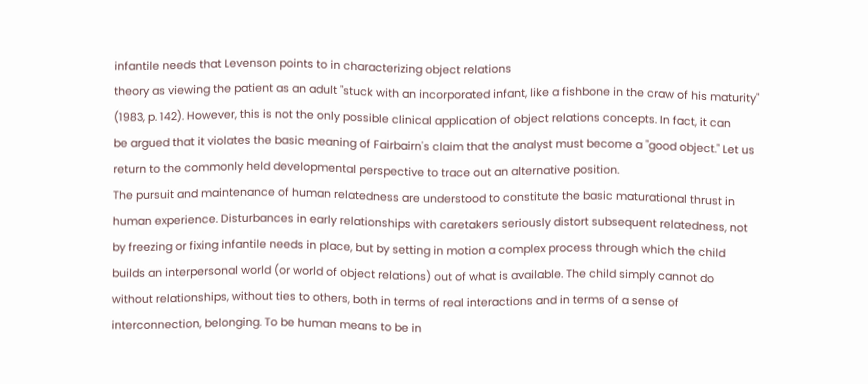infantile needs that Levenson points to in characterizing object relations
theory as viewing the patient as an adult "stuck with an incorporated infant, like a fishbone in the craw of his maturity"
(1983, p. 142). However, this is not the only possible clinical application of object relations concepts. In fact, it can
be argued that it violates the basic meaning of Fairbairn's claim that the analyst must become a "good object." Let us
return to the commonly held developmental perspective to trace out an alternative position.
The pursuit and maintenance of human relatedness are understood to constitute the basic maturational thrust in
human experience. Disturbances in early relationships with caretakers seriously distort subsequent relatedness, not
by freezing or fixing infantile needs in place, but by setting in motion a complex process through which the child
builds an interpersonal world (or world of object relations) out of what is available. The child simply cannot do
without relationships, without ties to others, both in terms of real interactions and in terms of a sense of
interconnection, belonging. To be human means to be in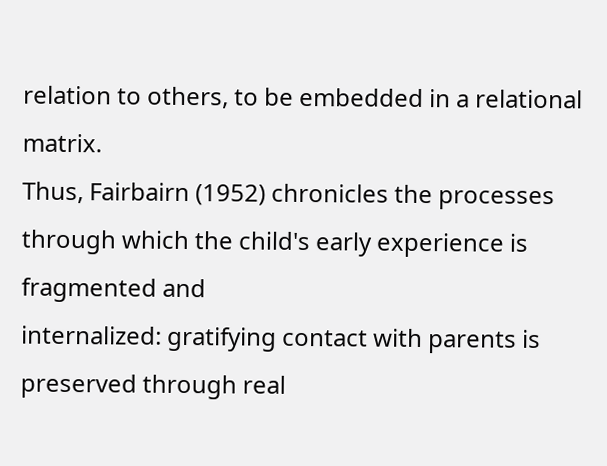relation to others, to be embedded in a relational matrix.
Thus, Fairbairn (1952) chronicles the processes through which the child's early experience is fragmented and
internalized: gratifying contact with parents is preserved through real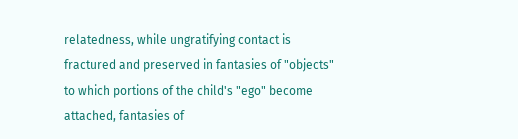relatedness, while ungratifying contact is
fractured and preserved in fantasies of "objects" to which portions of the child's "ego" become attached, fantasies of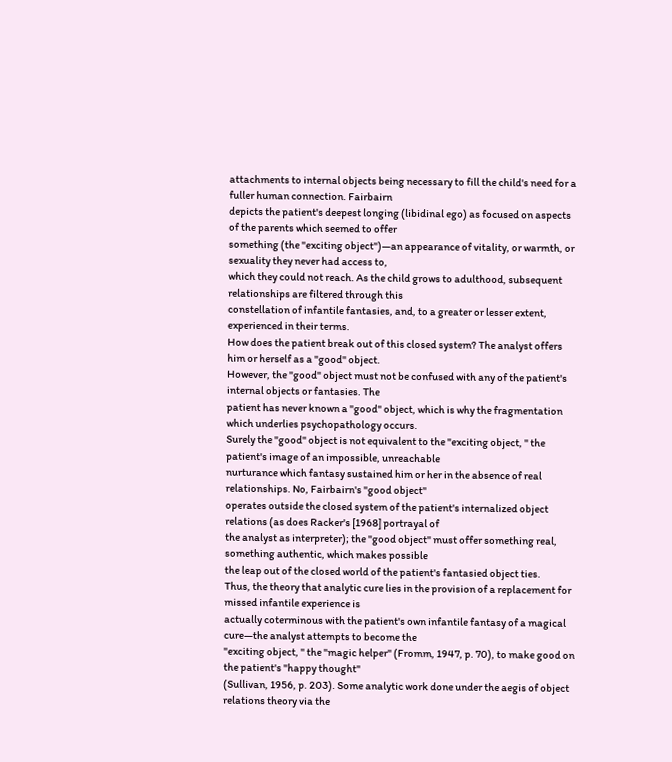attachments to internal objects being necessary to fill the child's need for a fuller human connection. Fairbairn
depicts the patient's deepest longing (libidinal ego) as focused on aspects of the parents which seemed to offer
something (the "exciting object")—an appearance of vitality, or warmth, or sexuality they never had access to,
which they could not reach. As the child grows to adulthood, subsequent relationships are filtered through this
constellation of infantile fantasies, and, to a greater or lesser extent, experienced in their terms.
How does the patient break out of this closed system? The analyst offers him or herself as a "good" object.
However, the "good" object must not be confused with any of the patient's internal objects or fantasies. The
patient has never known a "good" object, which is why the fragmentation which underlies psychopathology occurs.
Surely the "good" object is not equivalent to the "exciting object, " the patient's image of an impossible, unreachable
nurturance which fantasy sustained him or her in the absence of real relationships. No, Fairbairn's "good object"
operates outside the closed system of the patient's internalized object relations (as does Racker's [1968] portrayal of
the analyst as interpreter); the "good object" must offer something real, something authentic, which makes possible
the leap out of the closed world of the patient's fantasied object ties.
Thus, the theory that analytic cure lies in the provision of a replacement for missed infantile experience is
actually coterminous with the patient's own infantile fantasy of a magical cure—the analyst attempts to become the
"exciting object, " the "magic helper" (Fromm, 1947, p. 70), to make good on the patient's "happy thought"
(Sullivan, 1956, p. 203). Some analytic work done under the aegis of object relations theory via the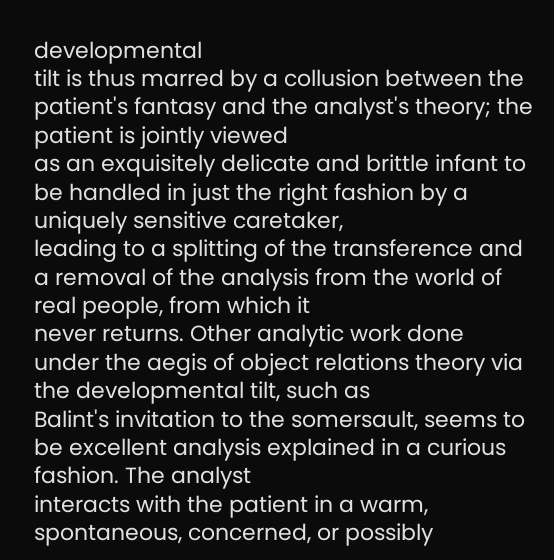developmental
tilt is thus marred by a collusion between the patient's fantasy and the analyst's theory; the patient is jointly viewed
as an exquisitely delicate and brittle infant to be handled in just the right fashion by a uniquely sensitive caretaker,
leading to a splitting of the transference and a removal of the analysis from the world of real people, from which it
never returns. Other analytic work done under the aegis of object relations theory via the developmental tilt, such as
Balint's invitation to the somersault, seems to be excellent analysis explained in a curious fashion. The analyst
interacts with the patient in a warm, spontaneous, concerned, or possibly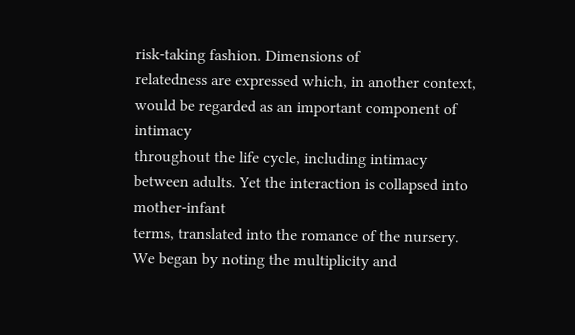risk-taking fashion. Dimensions of
relatedness are expressed which, in another context, would be regarded as an important component of intimacy
throughout the life cycle, including intimacy between adults. Yet the interaction is collapsed into mother-infant
terms, translated into the romance of the nursery.
We began by noting the multiplicity and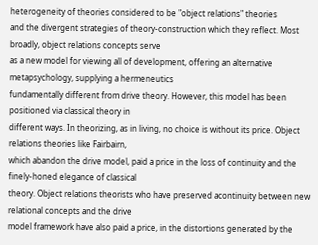heterogeneity of theories considered to be "object relations" theories
and the divergent strategies of theory-construction which they reflect. Most broadly, object relations concepts serve
as a new model for viewing all of development, offering an alternative metapsychology, supplying a hermeneutics
fundamentally different from drive theory. However, this model has been positioned via classical theory in
different ways. In theorizing, as in living, no choice is without its price. Object relations theories like Fairbairn,
which abandon the drive model, paid a price in the loss of continuity and the finely-honed elegance of classical
theory. Object relations theorists who have preserved acontinuity between new relational concepts and the drive
model framework have also paid a price, in the distortions generated by the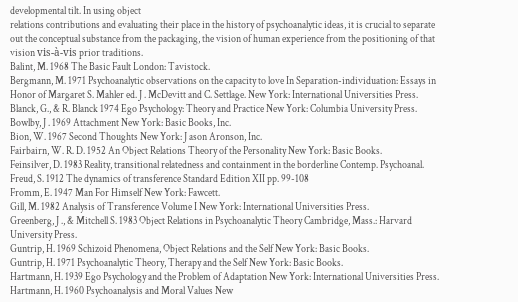developmental tilt. In using object
relations contributions and evaluating their place in the history of psychoanalytic ideas, it is crucial to separate
out the conceptual substance from the packaging, the vision of human experience from the positioning of that
vision vis-à-vis prior traditions.
Balint, M. 1968 The Basic Fault London: Tavistock.
Bergmann, M. 1971 Psychoanalytic observations on the capacity to love In Separation-individuation: Essays in
Honor of Margaret S. Mahler ed. J . McDevitt and C. Settlage. New York: International Universities Press.
Blanck, G., & R. Blanck 1974 Ego Psychology: Theory and Practice New York: Columbia University Press.
Bowlby, J . 1969 Attachment New York: Basic Books, Inc.
Bion, W. 1967 Second Thoughts New York: J ason Aronson, Inc.
Fairbairn, W. R. D. 1952 An Object Relations Theory of the Personality New York: Basic Books.
Feinsilver, D. 1983 Reality, transitional relatedness and containment in the borderline Contemp. Psychoanal.
Freud, S. 1912 The dynamics of transference Standard Edition XII pp. 99-108
Fromm, E. 1947 Man For Himself New York: Fawcett.
Gill, M. 1982 Analysis of Transference Volume I New York: International Universities Press.
Greenberg, J ., & Mitchell S. 1983 Object Relations in Psychoanalytic Theory Cambridge, Mass.: Harvard
University Press.
Guntrip, H. 1969 Schizoid Phenomena, Object Relations and the Self New York: Basic Books.
Guntrip, H. 1971 Psychoanalytic Theory, Therapy and the Self New York: Basic Books.
Hartmann, H. 1939 Ego Psychology and the Problem of Adaptation New York: International Universities Press.
Hartmann, H. 1960 Psychoanalysis and Moral Values New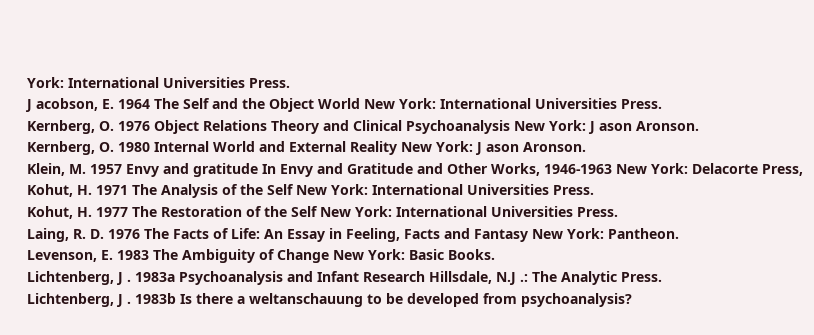York: International Universities Press.
J acobson, E. 1964 The Self and the Object World New York: International Universities Press.
Kernberg, O. 1976 Object Relations Theory and Clinical Psychoanalysis New York: J ason Aronson.
Kernberg, O. 1980 Internal World and External Reality New York: J ason Aronson.
Klein, M. 1957 Envy and gratitude In Envy and Gratitude and Other Works, 1946-1963 New York: Delacorte Press,
Kohut, H. 1971 The Analysis of the Self New York: International Universities Press.
Kohut, H. 1977 The Restoration of the Self New York: International Universities Press.
Laing, R. D. 1976 The Facts of Life: An Essay in Feeling, Facts and Fantasy New York: Pantheon.
Levenson, E. 1983 The Ambiguity of Change New York: Basic Books.
Lichtenberg, J . 1983a Psychoanalysis and Infant Research Hillsdale, N.J .: The Analytic Press.
Lichtenberg, J . 1983b Is there a weltanschauung to be developed from psychoanalysis?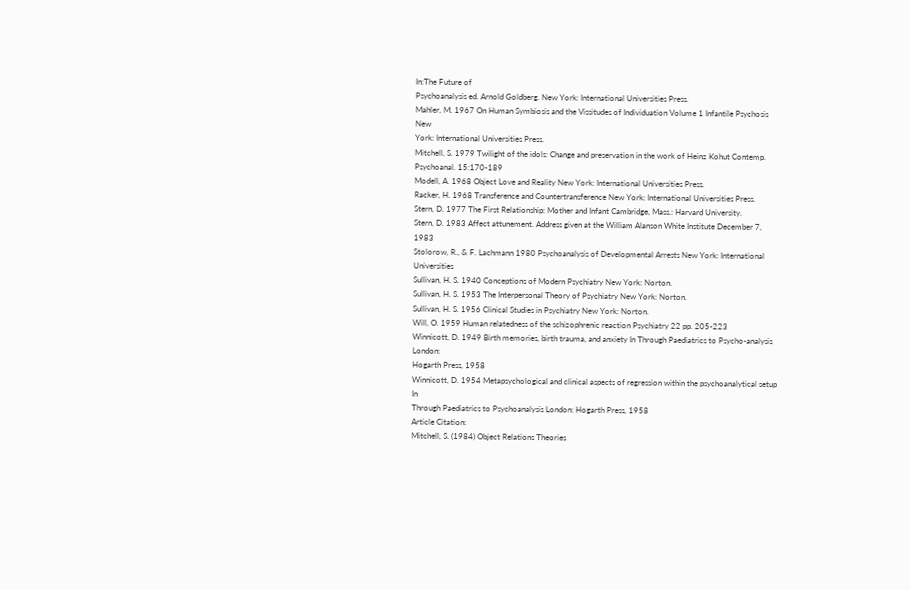In:The Future of
Psychoanalysis ed. Arnold Goldberg. New York: International Universities Press.
Mahler, M. 1967 On Human Symbiosis and the Vissitudes of Individuation Volume 1 Infantile Psychosis New
York: International Universities Press.
Mitchell, S. 1979 Twilight of the idols: Change and preservation in the work of Heinz Kohut Contemp.
Psychoanal. 15:170-189
Modell, A. 1968 Object Love and Reality New York: International Universities Press.
Racker, H. 1968 Transference and Countertransference New York: International Universities Press.
Stern, D. 1977 The First Relationship: Mother and Infant Cambridge, Mass.: Harvard University.
Stern, D. 1983 Affect attunement. Address given at the William Alanson White Institute December 7, 1983
Stolorow, R., & F. Lachmann 1980 Psychoanalysis of Developmental Arrests New York: International Universities
Sullivan, H. S. 1940 Conceptions of Modern Psychiatry New York: Norton.
Sullivan, H. S. 1953 The Interpersonal Theory of Psychiatry New York: Norton.
Sullivan, H. S. 1956 Clinical Studies in Psychiatry New York: Norton.
Will, O. 1959 Human relatedness of the schizophrenic reaction Psychiatry 22 pp. 205-223
Winnicott, D. 1949 Birth memories, birth trauma, and anxiety In Through Paediatrics to Psycho-analysis London:
Hogarth Press, 1958
Winnicott, D. 1954 Metapsychological and clinical aspects of regression within the psychoanalytical setup In
Through Paediatrics to Psychoanalysis London: Hogarth Press, 1958
Article Citation:
Mitchell, S. (1984) Object Relations Theories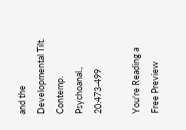and the Developmental Tilt. Contemp. Psychoanal., 20:473-499

You're Reading a Free Preview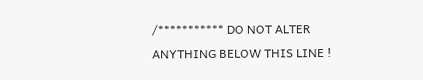/*********** DO NOT ALTER ANYTHING BELOW THIS LINE !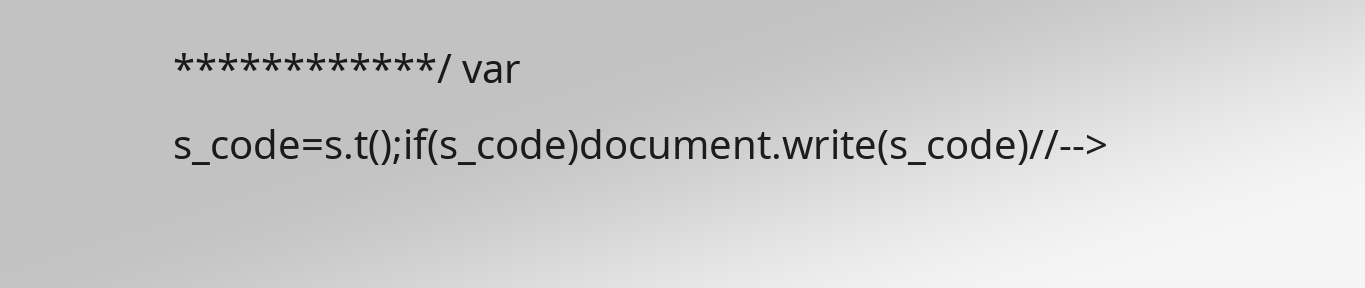************/ var s_code=s.t();if(s_code)document.write(s_code)//-->